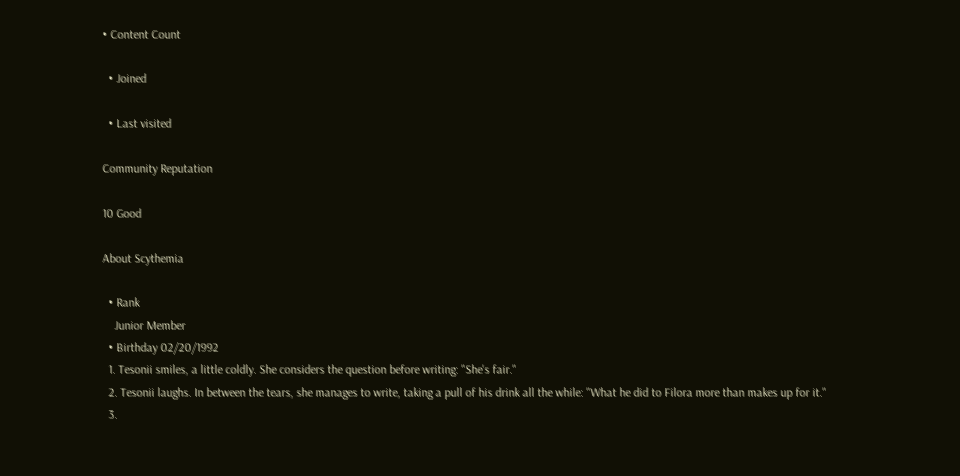• Content Count

  • Joined

  • Last visited

Community Reputation

10 Good

About Scythemia

  • Rank
    Junior Member
  • Birthday 02/20/1992
  1. Tesonii smiles, a little coldly. She considers the question before writing: "She's fair."
  2. Tesonii laughs. In between the tears, she manages to write, taking a pull of his drink all the while: "What he did to Filora more than makes up for it."
  3.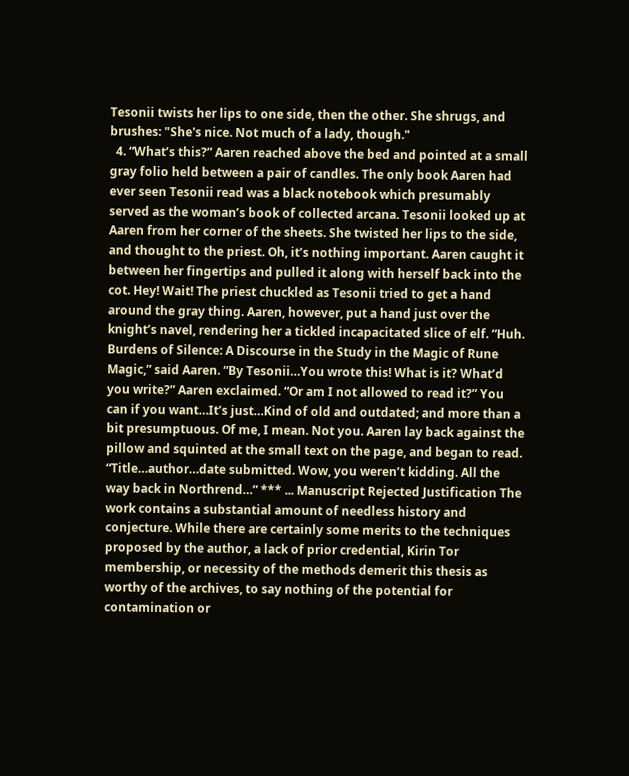Tesonii twists her lips to one side, then the other. She shrugs, and brushes: "She's nice. Not much of a lady, though."
  4. “What’s this?” Aaren reached above the bed and pointed at a small gray folio held between a pair of candles. The only book Aaren had ever seen Tesonii read was a black notebook which presumably served as the woman’s book of collected arcana. Tesonii looked up at Aaren from her corner of the sheets. She twisted her lips to the side, and thought to the priest. Oh, it’s nothing important. Aaren caught it between her fingertips and pulled it along with herself back into the cot. Hey! Wait! The priest chuckled as Tesonii tried to get a hand around the gray thing. Aaren, however, put a hand just over the knight’s navel, rendering her a tickled incapacitated slice of elf. “Huh. Burdens of Silence: A Discourse in the Study in the Magic of Rune Magic,” said Aaren. “By Tesonii…You wrote this! What is it? What’d you write?” Aaren exclaimed. “Or am I not allowed to read it?” You can if you want…It’s just…Kind of old and outdated; and more than a bit presumptuous. Of me, I mean. Not you. Aaren lay back against the pillow and squinted at the small text on the page, and began to read. “Title…author…date submitted. Wow, you weren’t kidding. All the way back in Northrend…” *** ... Manuscript Rejected Justification The work contains a substantial amount of needless history and conjecture. While there are certainly some merits to the techniques proposed by the author, a lack of prior credential, Kirin Tor membership, or necessity of the methods demerit this thesis as worthy of the archives, to say nothing of the potential for contamination or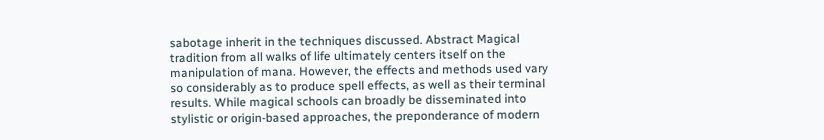sabotage inherit in the techniques discussed. Abstract Magical tradition from all walks of life ultimately centers itself on the manipulation of mana. However, the effects and methods used vary so considerably as to produce spell effects, as well as their terminal results. While magical schools can broadly be disseminated into stylistic or origin-based approaches, the preponderance of modern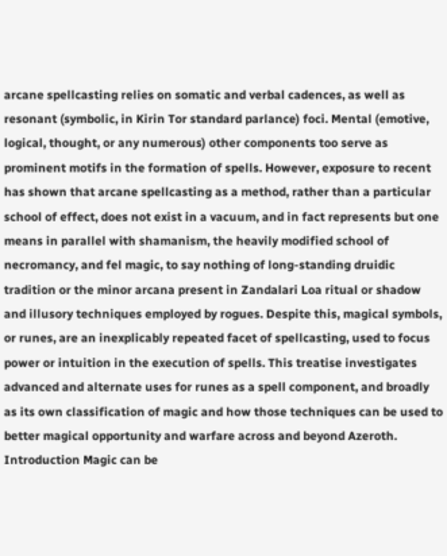arcane spellcasting relies on somatic and verbal cadences, as well as resonant (symbolic, in Kirin Tor standard parlance) foci. Mental (emotive, logical, thought, or any numerous) other components too serve as prominent motifs in the formation of spells. However, exposure to recent has shown that arcane spellcasting as a method, rather than a particular school of effect, does not exist in a vacuum, and in fact represents but one means in parallel with shamanism, the heavily modified school of necromancy, and fel magic, to say nothing of long-standing druidic tradition or the minor arcana present in Zandalari Loa ritual or shadow and illusory techniques employed by rogues. Despite this, magical symbols, or runes, are an inexplicably repeated facet of spellcasting, used to focus power or intuition in the execution of spells. This treatise investigates advanced and alternate uses for runes as a spell component, and broadly as its own classification of magic and how those techniques can be used to better magical opportunity and warfare across and beyond Azeroth. Introduction Magic can be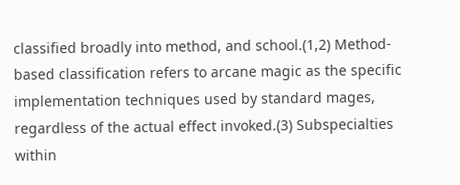classified broadly into method, and school.(1,2) Method-based classification refers to arcane magic as the specific implementation techniques used by standard mages, regardless of the actual effect invoked.(3) Subspecialties within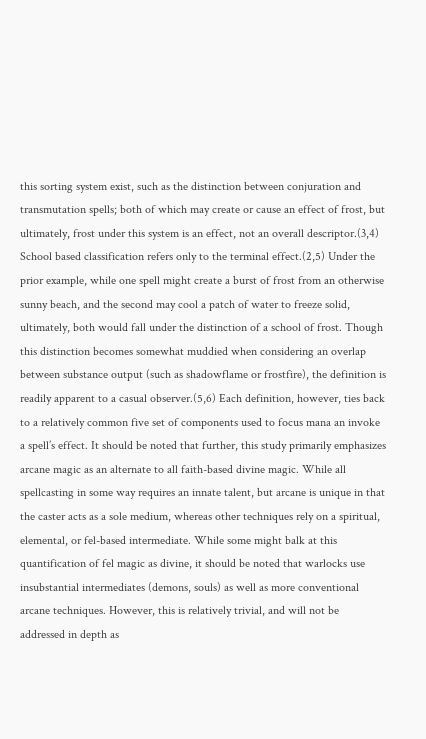this sorting system exist, such as the distinction between conjuration and transmutation spells; both of which may create or cause an effect of frost, but ultimately, frost under this system is an effect, not an overall descriptor.(3,4) School based classification refers only to the terminal effect.(2,5) Under the prior example, while one spell might create a burst of frost from an otherwise sunny beach, and the second may cool a patch of water to freeze solid, ultimately, both would fall under the distinction of a school of frost. Though this distinction becomes somewhat muddied when considering an overlap between substance output (such as shadowflame or frostfire), the definition is readily apparent to a casual observer.(5,6) Each definition, however, ties back to a relatively common five set of components used to focus mana an invoke a spell’s effect. It should be noted that further, this study primarily emphasizes arcane magic as an alternate to all faith-based divine magic. While all spellcasting in some way requires an innate talent, but arcane is unique in that the caster acts as a sole medium, whereas other techniques rely on a spiritual, elemental, or fel-based intermediate. While some might balk at this quantification of fel magic as divine, it should be noted that warlocks use insubstantial intermediates (demons, souls) as well as more conventional arcane techniques. However, this is relatively trivial, and will not be addressed in depth as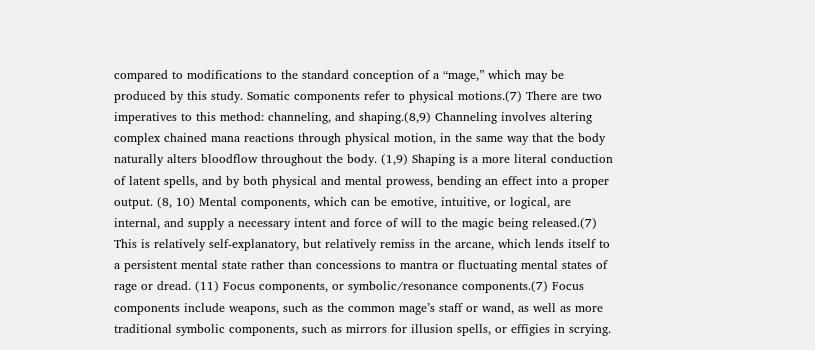compared to modifications to the standard conception of a “mage,” which may be produced by this study. Somatic components refer to physical motions.(7) There are two imperatives to this method: channeling, and shaping.(8,9) Channeling involves altering complex chained mana reactions through physical motion, in the same way that the body naturally alters bloodflow throughout the body. (1,9) Shaping is a more literal conduction of latent spells, and by both physical and mental prowess, bending an effect into a proper output. (8, 10) Mental components, which can be emotive, intuitive, or logical, are internal, and supply a necessary intent and force of will to the magic being released.(7) This is relatively self-explanatory, but relatively remiss in the arcane, which lends itself to a persistent mental state rather than concessions to mantra or fluctuating mental states of rage or dread. (11) Focus components, or symbolic/resonance components.(7) Focus components include weapons, such as the common mage’s staff or wand, as well as more traditional symbolic components, such as mirrors for illusion spells, or effigies in scrying.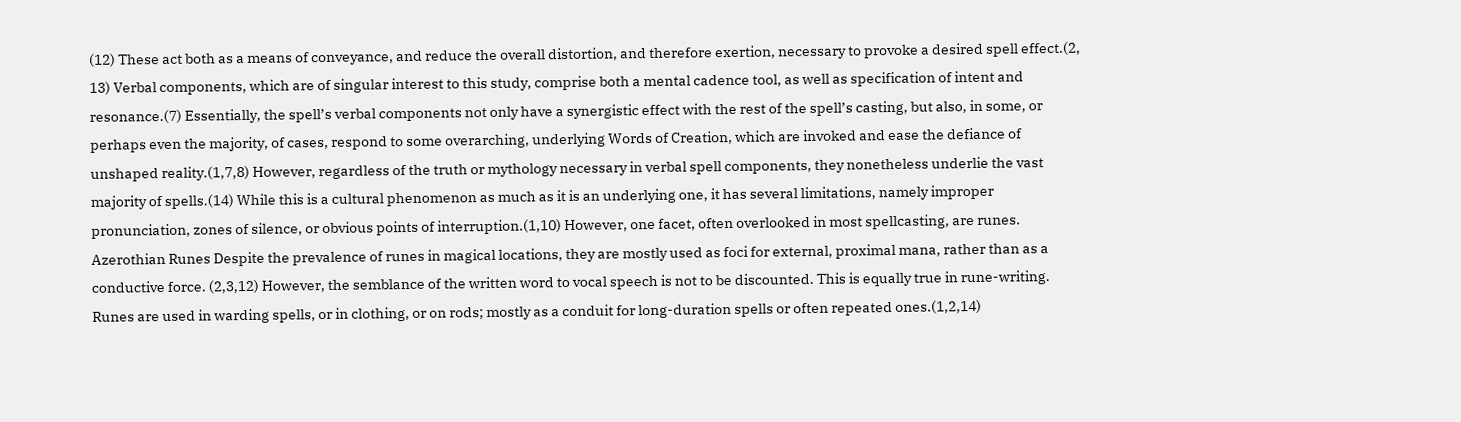(12) These act both as a means of conveyance, and reduce the overall distortion, and therefore exertion, necessary to provoke a desired spell effect.(2, 13) Verbal components, which are of singular interest to this study, comprise both a mental cadence tool, as well as specification of intent and resonance.(7) Essentially, the spell’s verbal components not only have a synergistic effect with the rest of the spell’s casting, but also, in some, or perhaps even the majority, of cases, respond to some overarching, underlying Words of Creation, which are invoked and ease the defiance of unshaped reality.(1,7,8) However, regardless of the truth or mythology necessary in verbal spell components, they nonetheless underlie the vast majority of spells.(14) While this is a cultural phenomenon as much as it is an underlying one, it has several limitations, namely improper pronunciation, zones of silence, or obvious points of interruption.(1,10) However, one facet, often overlooked in most spellcasting, are runes. Azerothian Runes Despite the prevalence of runes in magical locations, they are mostly used as foci for external, proximal mana, rather than as a conductive force. (2,3,12) However, the semblance of the written word to vocal speech is not to be discounted. This is equally true in rune-writing. Runes are used in warding spells, or in clothing, or on rods; mostly as a conduit for long-duration spells or often repeated ones.(1,2,14)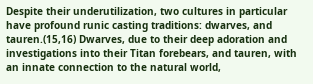Despite their underutilization, two cultures in particular have profound runic casting traditions: dwarves, and tauren.(15,16) Dwarves, due to their deep adoration and investigations into their Titan forebears, and tauren, with an innate connection to the natural world,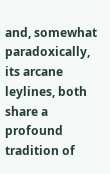and, somewhat paradoxically, its arcane leylines, both share a profound tradition of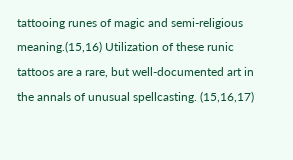tattooing runes of magic and semi-religious meaning.(15,16) Utilization of these runic tattoos are a rare, but well-documented art in the annals of unusual spellcasting. (15,16,17)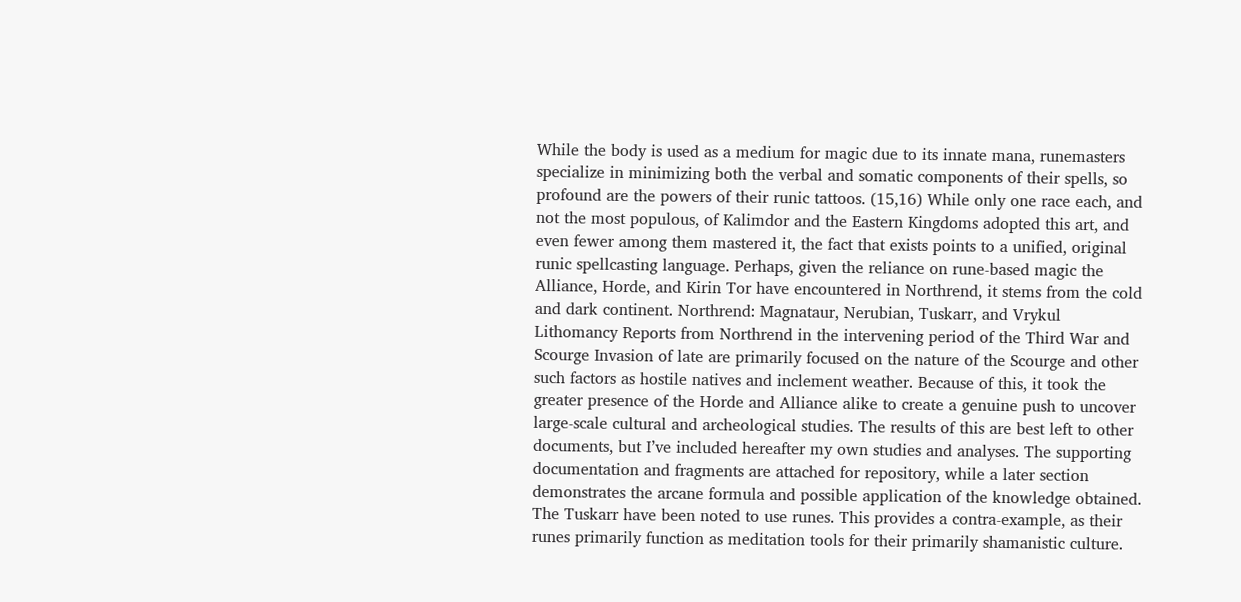While the body is used as a medium for magic due to its innate mana, runemasters specialize in minimizing both the verbal and somatic components of their spells, so profound are the powers of their runic tattoos. (15,16) While only one race each, and not the most populous, of Kalimdor and the Eastern Kingdoms adopted this art, and even fewer among them mastered it, the fact that exists points to a unified, original runic spellcasting language. Perhaps, given the reliance on rune-based magic the Alliance, Horde, and Kirin Tor have encountered in Northrend, it stems from the cold and dark continent. Northrend: Magnataur, Nerubian, Tuskarr, and Vrykul Lithomancy Reports from Northrend in the intervening period of the Third War and Scourge Invasion of late are primarily focused on the nature of the Scourge and other such factors as hostile natives and inclement weather. Because of this, it took the greater presence of the Horde and Alliance alike to create a genuine push to uncover large-scale cultural and archeological studies. The results of this are best left to other documents, but I’ve included hereafter my own studies and analyses. The supporting documentation and fragments are attached for repository, while a later section demonstrates the arcane formula and possible application of the knowledge obtained. The Tuskarr have been noted to use runes. This provides a contra-example, as their runes primarily function as meditation tools for their primarily shamanistic culture.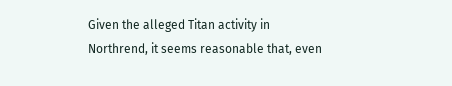Given the alleged Titan activity in Northrend, it seems reasonable that, even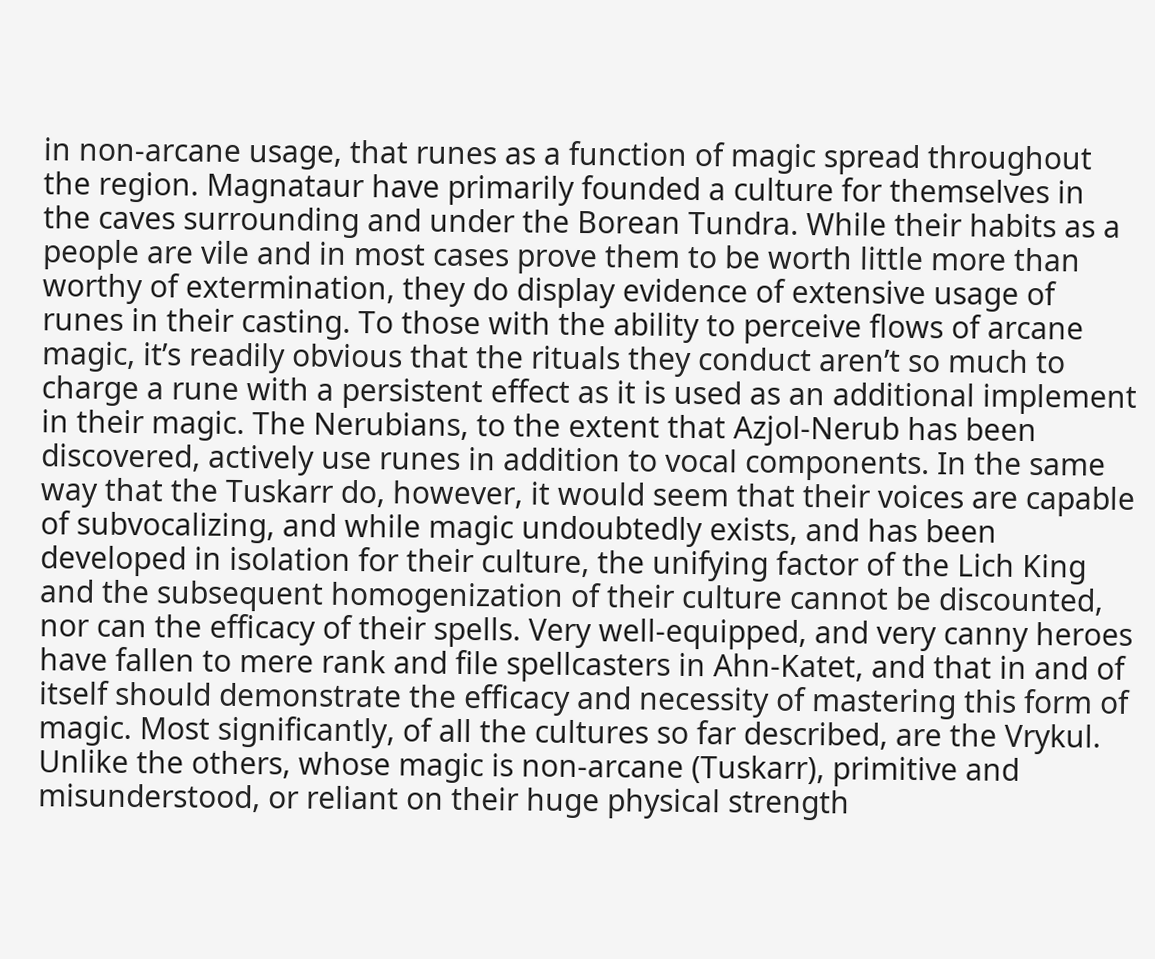in non-arcane usage, that runes as a function of magic spread throughout the region. Magnataur have primarily founded a culture for themselves in the caves surrounding and under the Borean Tundra. While their habits as a people are vile and in most cases prove them to be worth little more than worthy of extermination, they do display evidence of extensive usage of runes in their casting. To those with the ability to perceive flows of arcane magic, it’s readily obvious that the rituals they conduct aren’t so much to charge a rune with a persistent effect as it is used as an additional implement in their magic. The Nerubians, to the extent that Azjol-Nerub has been discovered, actively use runes in addition to vocal components. In the same way that the Tuskarr do, however, it would seem that their voices are capable of subvocalizing, and while magic undoubtedly exists, and has been developed in isolation for their culture, the unifying factor of the Lich King and the subsequent homogenization of their culture cannot be discounted, nor can the efficacy of their spells. Very well-equipped, and very canny heroes have fallen to mere rank and file spellcasters in Ahn-Katet, and that in and of itself should demonstrate the efficacy and necessity of mastering this form of magic. Most significantly, of all the cultures so far described, are the Vrykul. Unlike the others, whose magic is non-arcane (Tuskarr), primitive and misunderstood, or reliant on their huge physical strength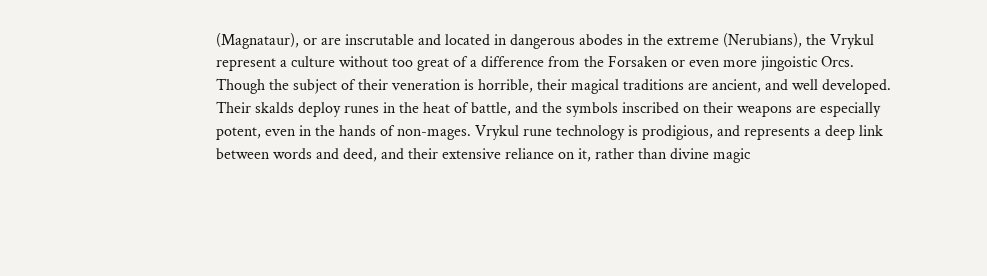(Magnataur), or are inscrutable and located in dangerous abodes in the extreme (Nerubians), the Vrykul represent a culture without too great of a difference from the Forsaken or even more jingoistic Orcs. Though the subject of their veneration is horrible, their magical traditions are ancient, and well developed. Their skalds deploy runes in the heat of battle, and the symbols inscribed on their weapons are especially potent, even in the hands of non-mages. Vrykul rune technology is prodigious, and represents a deep link between words and deed, and their extensive reliance on it, rather than divine magic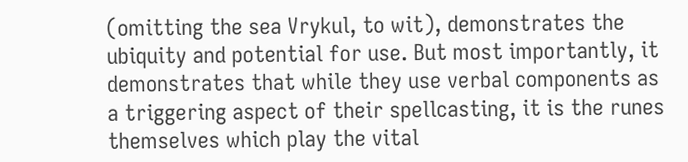(omitting the sea Vrykul, to wit), demonstrates the ubiquity and potential for use. But most importantly, it demonstrates that while they use verbal components as a triggering aspect of their spellcasting, it is the runes themselves which play the vital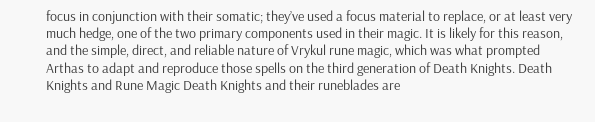focus in conjunction with their somatic; they’ve used a focus material to replace, or at least very much hedge, one of the two primary components used in their magic. It is likely for this reason, and the simple, direct, and reliable nature of Vrykul rune magic, which was what prompted Arthas to adapt and reproduce those spells on the third generation of Death Knights. Death Knights and Rune Magic Death Knights and their runeblades are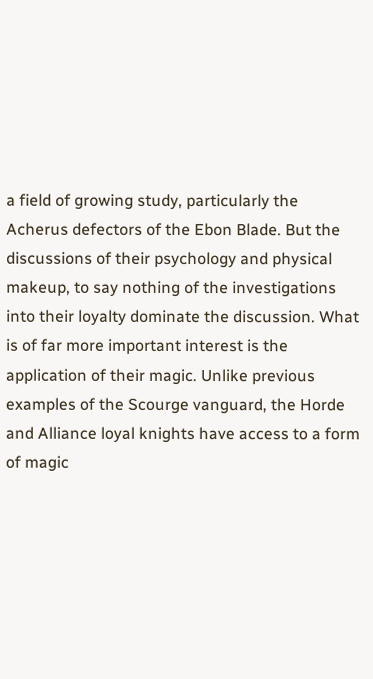a field of growing study, particularly the Acherus defectors of the Ebon Blade. But the discussions of their psychology and physical makeup, to say nothing of the investigations into their loyalty dominate the discussion. What is of far more important interest is the application of their magic. Unlike previous examples of the Scourge vanguard, the Horde and Alliance loyal knights have access to a form of magic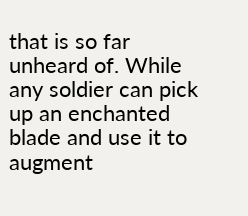that is so far unheard of. While any soldier can pick up an enchanted blade and use it to augment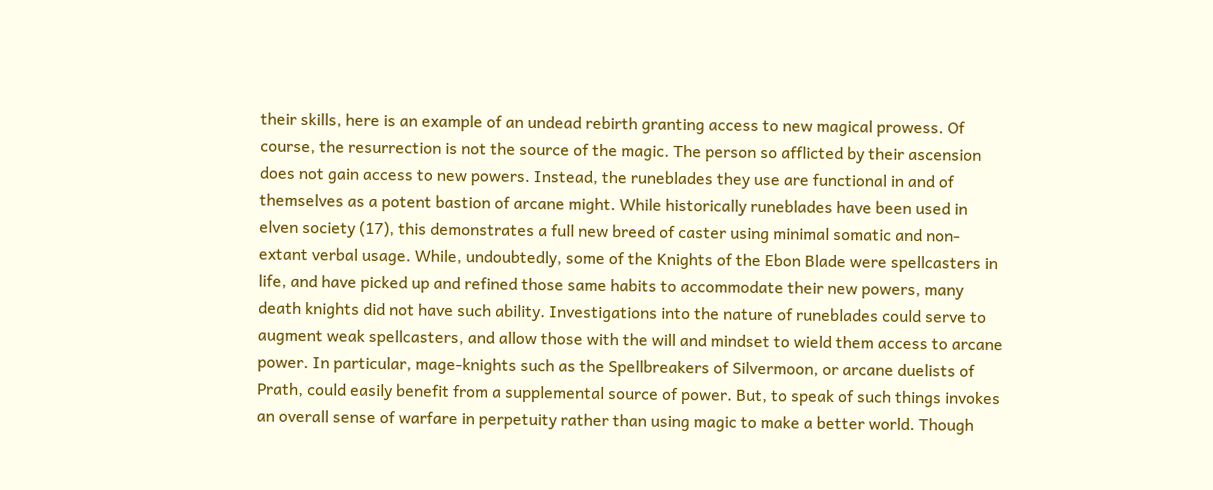their skills, here is an example of an undead rebirth granting access to new magical prowess. Of course, the resurrection is not the source of the magic. The person so afflicted by their ascension does not gain access to new powers. Instead, the runeblades they use are functional in and of themselves as a potent bastion of arcane might. While historically runeblades have been used in elven society (17), this demonstrates a full new breed of caster using minimal somatic and non-extant verbal usage. While, undoubtedly, some of the Knights of the Ebon Blade were spellcasters in life, and have picked up and refined those same habits to accommodate their new powers, many death knights did not have such ability. Investigations into the nature of runeblades could serve to augment weak spellcasters, and allow those with the will and mindset to wield them access to arcane power. In particular, mage-knights such as the Spellbreakers of Silvermoon, or arcane duelists of Prath, could easily benefit from a supplemental source of power. But, to speak of such things invokes an overall sense of warfare in perpetuity rather than using magic to make a better world. Though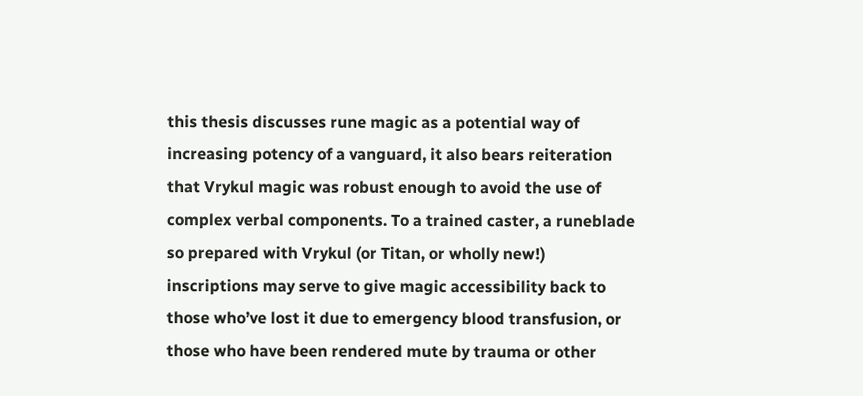this thesis discusses rune magic as a potential way of increasing potency of a vanguard, it also bears reiteration that Vrykul magic was robust enough to avoid the use of complex verbal components. To a trained caster, a runeblade so prepared with Vrykul (or Titan, or wholly new!) inscriptions may serve to give magic accessibility back to those who’ve lost it due to emergency blood transfusion, or those who have been rendered mute by trauma or other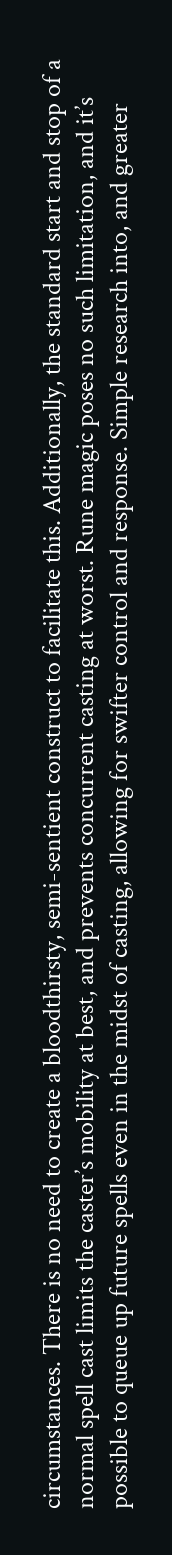circumstances. There is no need to create a bloodthirsty, semi-sentient construct to facilitate this. Additionally, the standard start and stop of a normal spell cast limits the caster’s mobility at best, and prevents concurrent casting at worst. Rune magic poses no such limitation, and it’s possible to queue up future spells even in the midst of casting, allowing for swifter control and response. Simple research into, and greater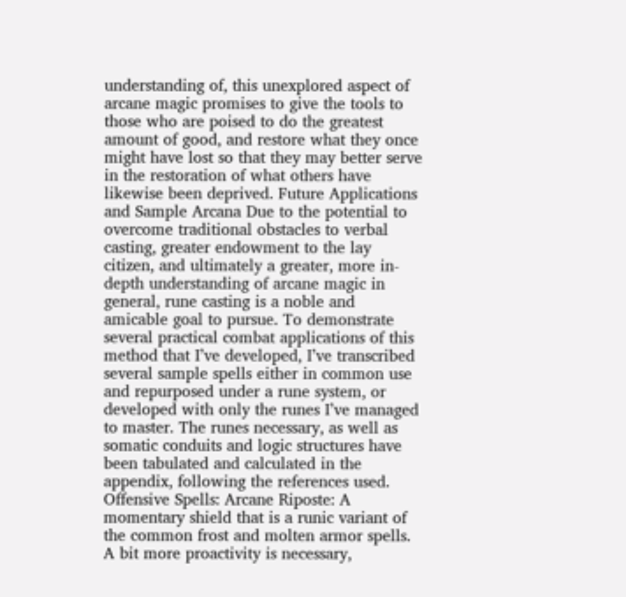understanding of, this unexplored aspect of arcane magic promises to give the tools to those who are poised to do the greatest amount of good, and restore what they once might have lost so that they may better serve in the restoration of what others have likewise been deprived. Future Applications and Sample Arcana Due to the potential to overcome traditional obstacles to verbal casting, greater endowment to the lay citizen, and ultimately a greater, more in-depth understanding of arcane magic in general, rune casting is a noble and amicable goal to pursue. To demonstrate several practical combat applications of this method that I’ve developed, I’ve transcribed several sample spells either in common use and repurposed under a rune system, or developed with only the runes I’ve managed to master. The runes necessary, as well as somatic conduits and logic structures have been tabulated and calculated in the appendix, following the references used. Offensive Spells: Arcane Riposte: A momentary shield that is a runic variant of the common frost and molten armor spells. A bit more proactivity is necessary,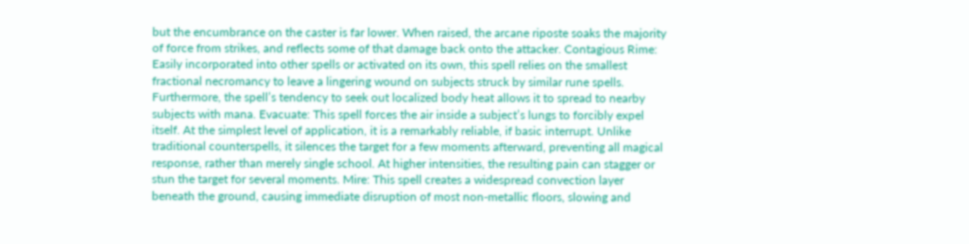but the encumbrance on the caster is far lower. When raised, the arcane riposte soaks the majority of force from strikes, and reflects some of that damage back onto the attacker. Contagious Rime: Easily incorporated into other spells or activated on its own, this spell relies on the smallest fractional necromancy to leave a lingering wound on subjects struck by similar rune spells. Furthermore, the spell’s tendency to seek out localized body heat allows it to spread to nearby subjects with mana. Evacuate: This spell forces the air inside a subject’s lungs to forcibly expel itself. At the simplest level of application, it is a remarkably reliable, if basic interrupt. Unlike traditional counterspells, it silences the target for a few moments afterward, preventing all magical response, rather than merely single school. At higher intensities, the resulting pain can stagger or stun the target for several moments. Mire: This spell creates a widespread convection layer beneath the ground, causing immediate disruption of most non-metallic floors, slowing and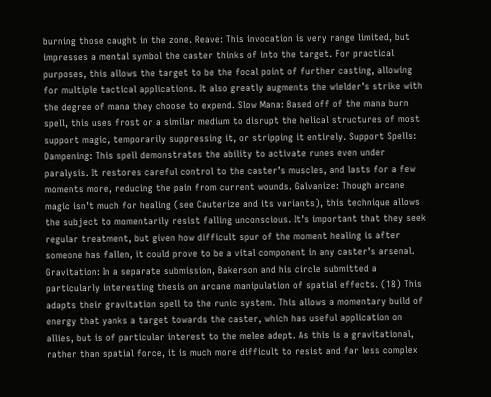burning those caught in the zone. Reave: This invocation is very range limited, but impresses a mental symbol the caster thinks of into the target. For practical purposes, this allows the target to be the focal point of further casting, allowing for multiple tactical applications. It also greatly augments the wielder’s strike with the degree of mana they choose to expend. Slow Mana: Based off of the mana burn spell, this uses frost or a similar medium to disrupt the helical structures of most support magic, temporarily suppressing it, or stripping it entirely. Support Spells: Dampening: This spell demonstrates the ability to activate runes even under paralysis. It restores careful control to the caster’s muscles, and lasts for a few moments more, reducing the pain from current wounds. Galvanize: Though arcane magic isn’t much for healing (see Cauterize and its variants), this technique allows the subject to momentarily resist falling unconscious. It’s important that they seek regular treatment, but given how difficult spur of the moment healing is after someone has fallen, it could prove to be a vital component in any caster’s arsenal. Gravitation: In a separate submission, Bakerson and his circle submitted a particularly interesting thesis on arcane manipulation of spatial effects. (18) This adapts their gravitation spell to the runic system. This allows a momentary build of energy that yanks a target towards the caster, which has useful application on allies, but is of particular interest to the melee adept. As this is a gravitational, rather than spatial force, it is much more difficult to resist and far less complex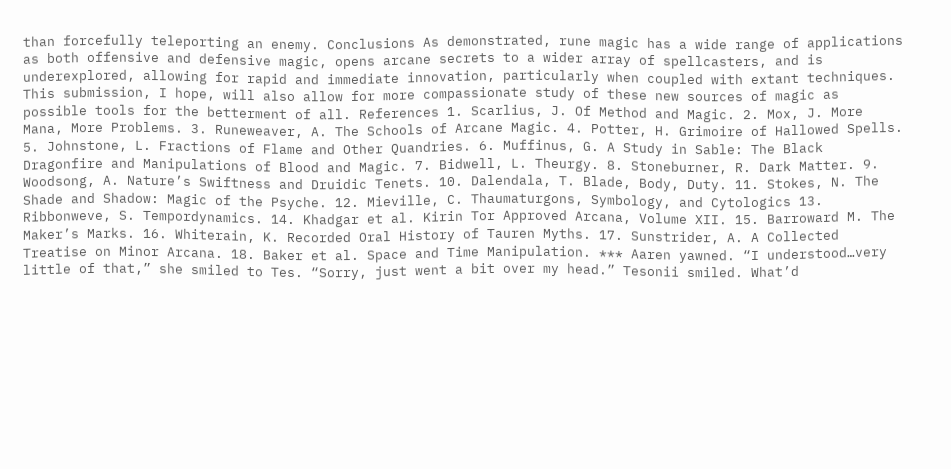than forcefully teleporting an enemy. Conclusions As demonstrated, rune magic has a wide range of applications as both offensive and defensive magic, opens arcane secrets to a wider array of spellcasters, and is underexplored, allowing for rapid and immediate innovation, particularly when coupled with extant techniques. This submission, I hope, will also allow for more compassionate study of these new sources of magic as possible tools for the betterment of all. References 1. Scarlius, J. Of Method and Magic. 2. Mox, J. More Mana, More Problems. 3. Runeweaver, A. The Schools of Arcane Magic. 4. Potter, H. Grimoire of Hallowed Spells. 5. Johnstone, L. Fractions of Flame and Other Quandries. 6. Muffinus, G. A Study in Sable: The Black Dragonfire and Manipulations of Blood and Magic. 7. Bidwell, L. Theurgy. 8. Stoneburner, R. Dark Matter. 9. Woodsong, A. Nature’s Swiftness and Druidic Tenets. 10. Dalendala, T. Blade, Body, Duty. 11. Stokes, N. The Shade and Shadow: Magic of the Psyche. 12. Mieville, C. Thaumaturgons, Symbology, and Cytologics 13. Ribbonweve, S. Tempordynamics. 14. Khadgar et al. Kirin Tor Approved Arcana, Volume XII. 15. Barroward M. The Maker’s Marks. 16. Whiterain, K. Recorded Oral History of Tauren Myths. 17. Sunstrider, A. A Collected Treatise on Minor Arcana. 18. Baker et al. Space and Time Manipulation. *** Aaren yawned. “I understood…very little of that,” she smiled to Tes. “Sorry, just went a bit over my head.” Tesonii smiled. What’d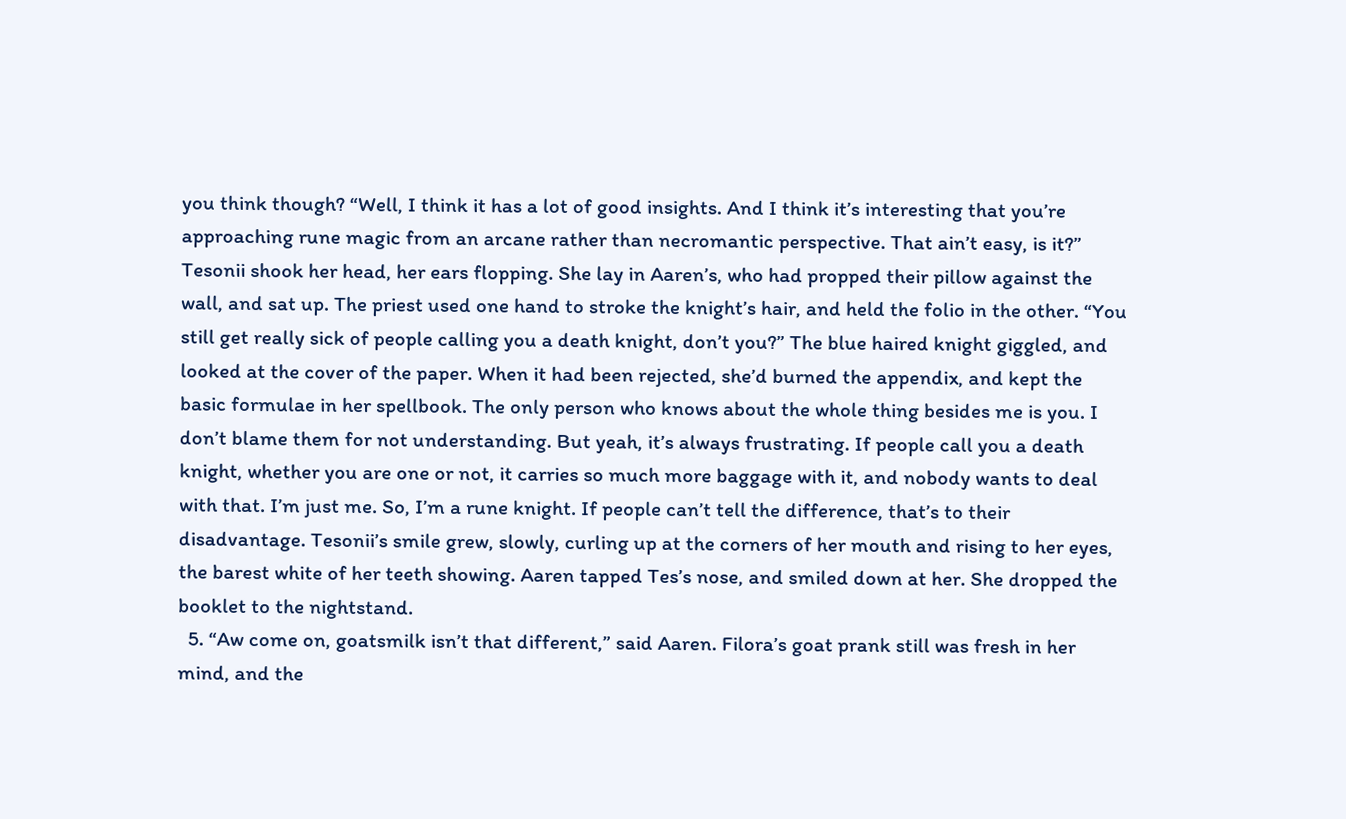you think though? “Well, I think it has a lot of good insights. And I think it’s interesting that you’re approaching rune magic from an arcane rather than necromantic perspective. That ain’t easy, is it?” Tesonii shook her head, her ears flopping. She lay in Aaren’s, who had propped their pillow against the wall, and sat up. The priest used one hand to stroke the knight’s hair, and held the folio in the other. “You still get really sick of people calling you a death knight, don’t you?” The blue haired knight giggled, and looked at the cover of the paper. When it had been rejected, she’d burned the appendix, and kept the basic formulae in her spellbook. The only person who knows about the whole thing besides me is you. I don’t blame them for not understanding. But yeah, it’s always frustrating. If people call you a death knight, whether you are one or not, it carries so much more baggage with it, and nobody wants to deal with that. I’m just me. So, I’m a rune knight. If people can’t tell the difference, that’s to their disadvantage. Tesonii’s smile grew, slowly, curling up at the corners of her mouth and rising to her eyes, the barest white of her teeth showing. Aaren tapped Tes’s nose, and smiled down at her. She dropped the booklet to the nightstand.
  5. “Aw come on, goatsmilk isn’t that different,” said Aaren. Filora’s goat prank still was fresh in her mind, and the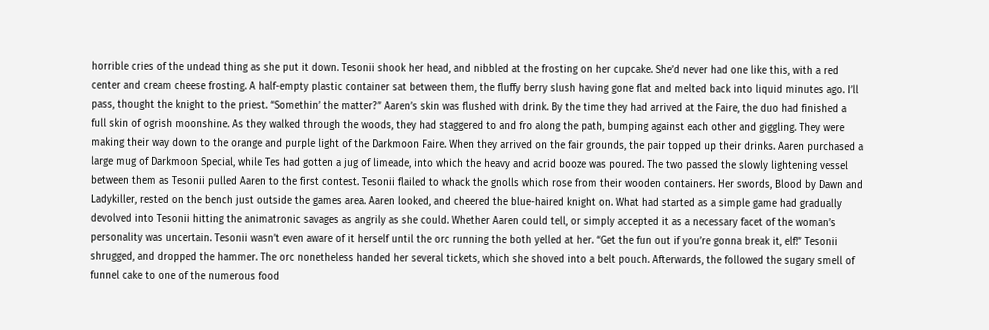horrible cries of the undead thing as she put it down. Tesonii shook her head, and nibbled at the frosting on her cupcake. She’d never had one like this, with a red center and cream cheese frosting. A half-empty plastic container sat between them, the fluffy berry slush having gone flat and melted back into liquid minutes ago. I’ll pass, thought the knight to the priest. “Somethin’ the matter?” Aaren’s skin was flushed with drink. By the time they had arrived at the Faire, the duo had finished a full skin of ogrish moonshine. As they walked through the woods, they had staggered to and fro along the path, bumping against each other and giggling. They were making their way down to the orange and purple light of the Darkmoon Faire. When they arrived on the fair grounds, the pair topped up their drinks. Aaren purchased a large mug of Darkmoon Special, while Tes had gotten a jug of limeade, into which the heavy and acrid booze was poured. The two passed the slowly lightening vessel between them as Tesonii pulled Aaren to the first contest. Tesonii flailed to whack the gnolls which rose from their wooden containers. Her swords, Blood by Dawn and Ladykiller, rested on the bench just outside the games area. Aaren looked, and cheered the blue-haired knight on. What had started as a simple game had gradually devolved into Tesonii hitting the animatronic savages as angrily as she could. Whether Aaren could tell, or simply accepted it as a necessary facet of the woman’s personality was uncertain. Tesonii wasn’t even aware of it herself until the orc running the both yelled at her. “Get the fun out if you’re gonna break it, elf!” Tesonii shrugged, and dropped the hammer. The orc nonetheless handed her several tickets, which she shoved into a belt pouch. Afterwards, the followed the sugary smell of funnel cake to one of the numerous food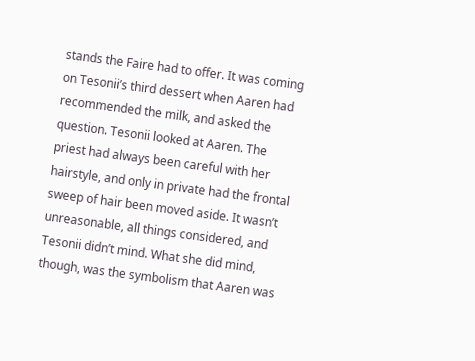stands the Faire had to offer. It was coming on Tesonii’s third dessert when Aaren had recommended the milk, and asked the question. Tesonii looked at Aaren. The priest had always been careful with her hairstyle, and only in private had the frontal sweep of hair been moved aside. It wasn’t unreasonable, all things considered, and Tesonii didn’t mind. What she did mind, though, was the symbolism that Aaren was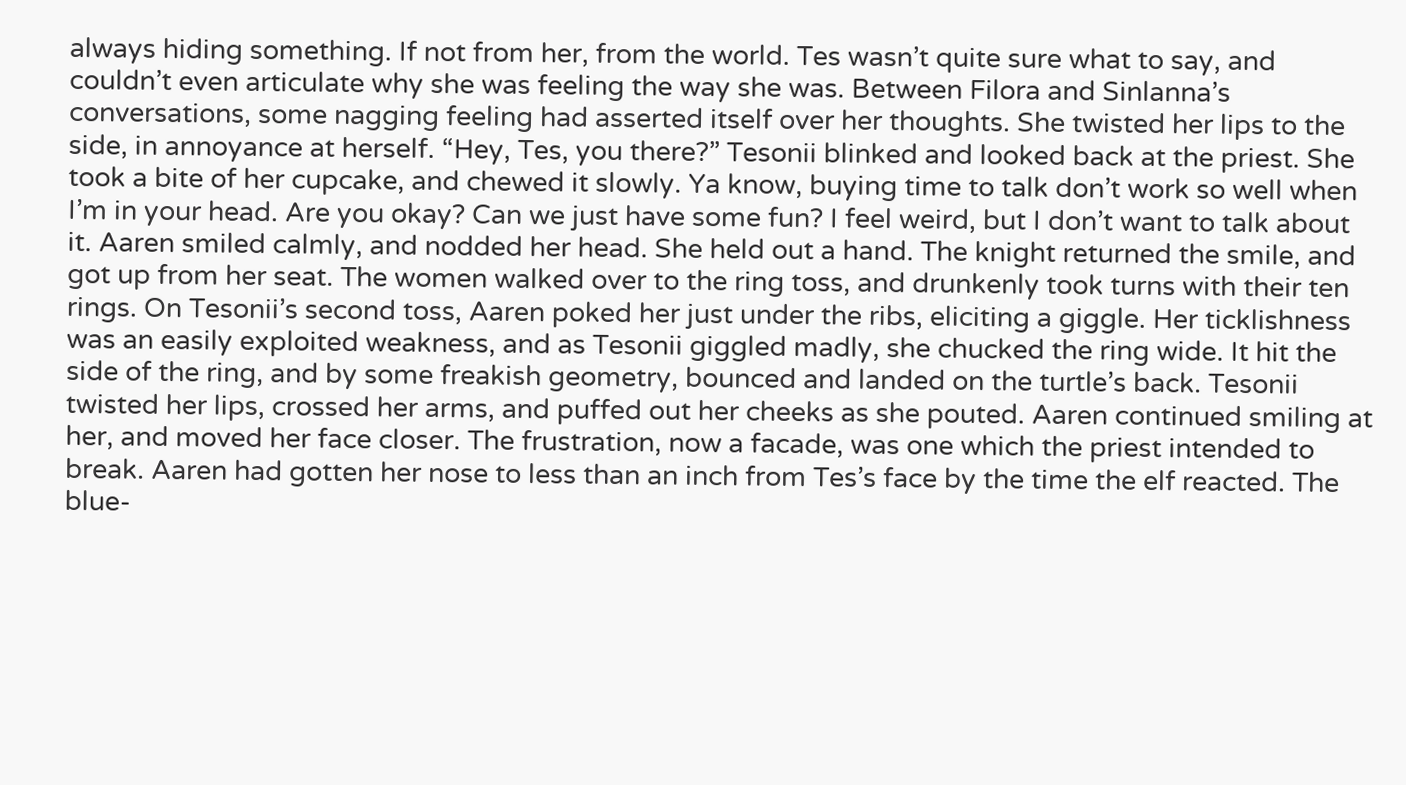always hiding something. If not from her, from the world. Tes wasn’t quite sure what to say, and couldn’t even articulate why she was feeling the way she was. Between Filora and Sinlanna’s conversations, some nagging feeling had asserted itself over her thoughts. She twisted her lips to the side, in annoyance at herself. “Hey, Tes, you there?” Tesonii blinked and looked back at the priest. She took a bite of her cupcake, and chewed it slowly. Ya know, buying time to talk don’t work so well when I’m in your head. Are you okay? Can we just have some fun? I feel weird, but I don’t want to talk about it. Aaren smiled calmly, and nodded her head. She held out a hand. The knight returned the smile, and got up from her seat. The women walked over to the ring toss, and drunkenly took turns with their ten rings. On Tesonii’s second toss, Aaren poked her just under the ribs, eliciting a giggle. Her ticklishness was an easily exploited weakness, and as Tesonii giggled madly, she chucked the ring wide. It hit the side of the ring, and by some freakish geometry, bounced and landed on the turtle’s back. Tesonii twisted her lips, crossed her arms, and puffed out her cheeks as she pouted. Aaren continued smiling at her, and moved her face closer. The frustration, now a facade, was one which the priest intended to break. Aaren had gotten her nose to less than an inch from Tes’s face by the time the elf reacted. The blue-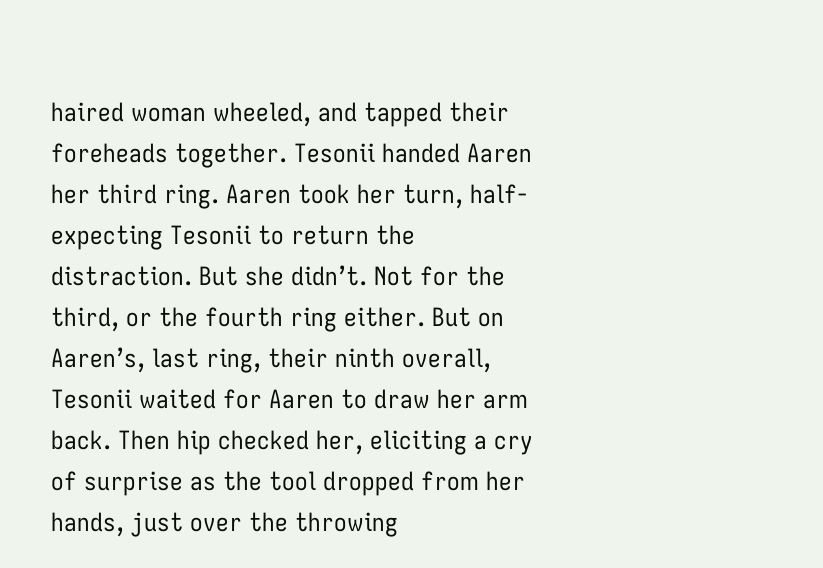haired woman wheeled, and tapped their foreheads together. Tesonii handed Aaren her third ring. Aaren took her turn, half-expecting Tesonii to return the distraction. But she didn’t. Not for the third, or the fourth ring either. But on Aaren’s, last ring, their ninth overall, Tesonii waited for Aaren to draw her arm back. Then hip checked her, eliciting a cry of surprise as the tool dropped from her hands, just over the throwing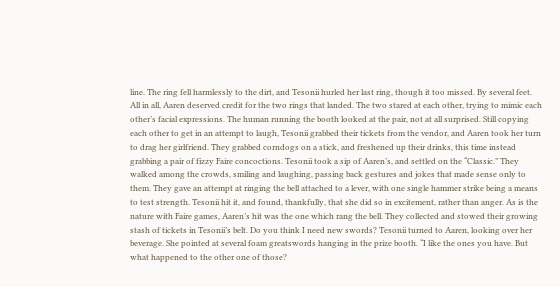line. The ring fell harmlessly to the dirt, and Tesonii hurled her last ring, though it too missed. By several feet. All in all, Aaren deserved credit for the two rings that landed. The two stared at each other, trying to mimic each other’s facial expressions. The human running the booth looked at the pair, not at all surprised. Still copying each other to get in an attempt to laugh, Tesonii grabbed their tickets from the vendor, and Aaren took her turn to drag her girlfriend. They grabbed corndogs on a stick, and freshened up their drinks, this time instead grabbing a pair of fizzy Faire concoctions. Tesonii took a sip of Aaren’s, and settled on the “Classic.” They walked among the crowds, smiling and laughing, passing back gestures and jokes that made sense only to them. They gave an attempt at ringing the bell attached to a lever, with one single hammer strike being a means to test strength. Tesonii hit it, and found, thankfully, that she did so in excitement, rather than anger. As is the nature with Faire games, Aaren’s hit was the one which rang the bell. They collected and stowed their growing stash of tickets in Tesonii’s belt. Do you think I need new swords? Tesonii turned to Aaren, looking over her beverage. She pointed at several foam greatswords hanging in the prize booth. “I like the ones you have. But what happened to the other one of those?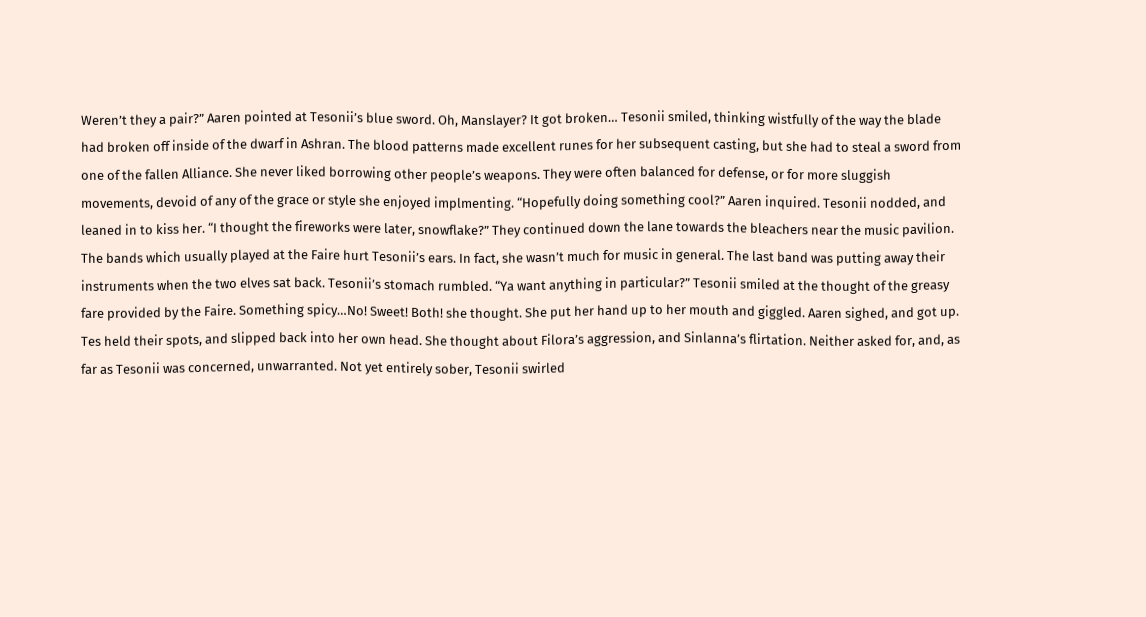Weren’t they a pair?” Aaren pointed at Tesonii’s blue sword. Oh, Manslayer? It got broken… Tesonii smiled, thinking wistfully of the way the blade had broken off inside of the dwarf in Ashran. The blood patterns made excellent runes for her subsequent casting, but she had to steal a sword from one of the fallen Alliance. She never liked borrowing other people’s weapons. They were often balanced for defense, or for more sluggish movements, devoid of any of the grace or style she enjoyed implmenting. “Hopefully doing something cool?” Aaren inquired. Tesonii nodded, and leaned in to kiss her. “I thought the fireworks were later, snowflake?” They continued down the lane towards the bleachers near the music pavilion. The bands which usually played at the Faire hurt Tesonii’s ears. In fact, she wasn’t much for music in general. The last band was putting away their instruments when the two elves sat back. Tesonii’s stomach rumbled. “Ya want anything in particular?” Tesonii smiled at the thought of the greasy fare provided by the Faire. Something spicy…No! Sweet! Both! she thought. She put her hand up to her mouth and giggled. Aaren sighed, and got up. Tes held their spots, and slipped back into her own head. She thought about Filora’s aggression, and Sinlanna’s flirtation. Neither asked for, and, as far as Tesonii was concerned, unwarranted. Not yet entirely sober, Tesonii swirled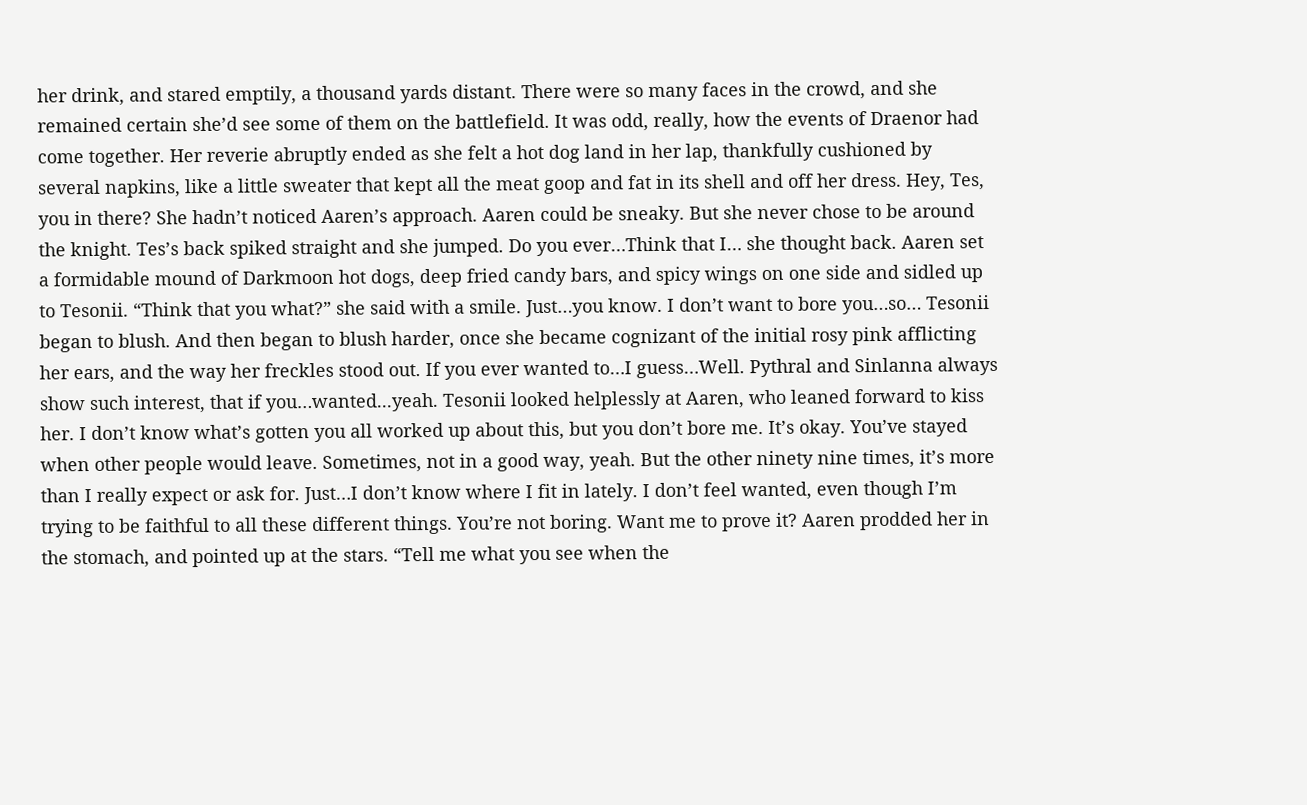her drink, and stared emptily, a thousand yards distant. There were so many faces in the crowd, and she remained certain she’d see some of them on the battlefield. It was odd, really, how the events of Draenor had come together. Her reverie abruptly ended as she felt a hot dog land in her lap, thankfully cushioned by several napkins, like a little sweater that kept all the meat goop and fat in its shell and off her dress. Hey, Tes, you in there? She hadn’t noticed Aaren’s approach. Aaren could be sneaky. But she never chose to be around the knight. Tes’s back spiked straight and she jumped. Do you ever…Think that I… she thought back. Aaren set a formidable mound of Darkmoon hot dogs, deep fried candy bars, and spicy wings on one side and sidled up to Tesonii. “Think that you what?” she said with a smile. Just…you know. I don’t want to bore you…so… Tesonii began to blush. And then began to blush harder, once she became cognizant of the initial rosy pink afflicting her ears, and the way her freckles stood out. If you ever wanted to…I guess…Well. Pythral and Sinlanna always show such interest, that if you…wanted...yeah. Tesonii looked helplessly at Aaren, who leaned forward to kiss her. I don’t know what’s gotten you all worked up about this, but you don’t bore me. It’s okay. You’ve stayed when other people would leave. Sometimes, not in a good way, yeah. But the other ninety nine times, it’s more than I really expect or ask for. Just…I don’t know where I fit in lately. I don’t feel wanted, even though I’m trying to be faithful to all these different things. You’re not boring. Want me to prove it? Aaren prodded her in the stomach, and pointed up at the stars. “Tell me what you see when the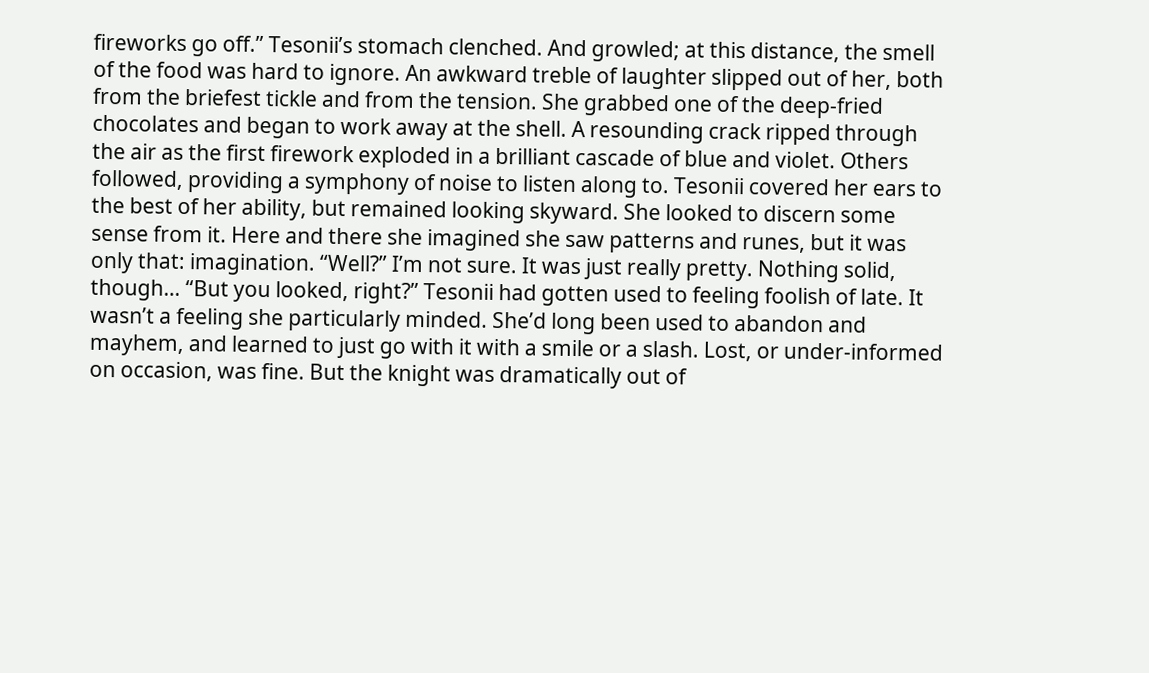fireworks go off.” Tesonii’s stomach clenched. And growled; at this distance, the smell of the food was hard to ignore. An awkward treble of laughter slipped out of her, both from the briefest tickle and from the tension. She grabbed one of the deep-fried chocolates and began to work away at the shell. A resounding crack ripped through the air as the first firework exploded in a brilliant cascade of blue and violet. Others followed, providing a symphony of noise to listen along to. Tesonii covered her ears to the best of her ability, but remained looking skyward. She looked to discern some sense from it. Here and there she imagined she saw patterns and runes, but it was only that: imagination. “Well?” I’m not sure. It was just really pretty. Nothing solid, though… “But you looked, right?” Tesonii had gotten used to feeling foolish of late. It wasn’t a feeling she particularly minded. She’d long been used to abandon and mayhem, and learned to just go with it with a smile or a slash. Lost, or under-informed on occasion, was fine. But the knight was dramatically out of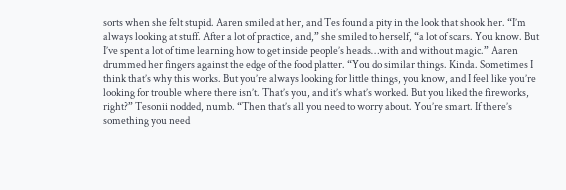sorts when she felt stupid. Aaren smiled at her, and Tes found a pity in the look that shook her. “I’m always looking at stuff. After a lot of practice, and,” she smiled to herself, “a lot of scars. You know. But I’ve spent a lot of time learning how to get inside people’s heads…with and without magic.” Aaren drummed her fingers against the edge of the food platter. “You do similar things. Kinda. Sometimes I think that’s why this works. But you’re always looking for little things, you know, and I feel like you’re looking for trouble where there isn’t. That’s you, and it’s what’s worked. But you liked the fireworks, right?” Tesonii nodded, numb. “Then that’s all you need to worry about. You’re smart. If there’s something you need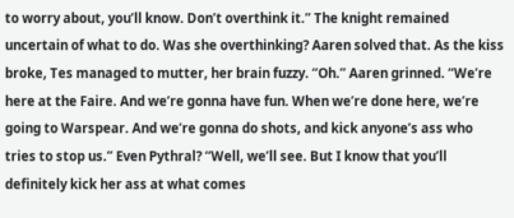to worry about, you’ll know. Don’t overthink it.” The knight remained uncertain of what to do. Was she overthinking? Aaren solved that. As the kiss broke, Tes managed to mutter, her brain fuzzy. “Oh.” Aaren grinned. “We’re here at the Faire. And we’re gonna have fun. When we’re done here, we’re going to Warspear. And we’re gonna do shots, and kick anyone’s ass who tries to stop us.” Even Pythral? “Well, we’ll see. But I know that you’ll definitely kick her ass at what comes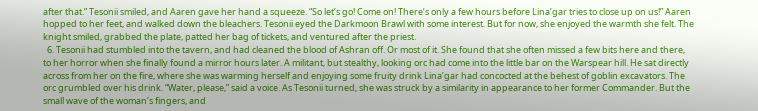after that.” Tesonii smiled, and Aaren gave her hand a squeeze. “So let’s go! Come on! There’s only a few hours before Lina’gar tries to close up on us!” Aaren hopped to her feet, and walked down the bleachers. Tesonii eyed the Darkmoon Brawl with some interest. But for now, she enjoyed the warmth she felt. The knight smiled, grabbed the plate, patted her bag of tickets, and ventured after the priest.
  6. Tesonii had stumbled into the tavern, and had cleaned the blood of Ashran off. Or most of it. She found that she often missed a few bits here and there, to her horror when she finally found a mirror hours later. A militant, but stealthy, looking orc had come into the little bar on the Warspear hill. He sat directly across from her on the fire, where she was warming herself and enjoying some fruity drink Lina’gar had concocted at the behest of goblin excavators. The orc grumbled over his drink. “Water, please,” said a voice. As Tesonii turned, she was struck by a similarity in appearance to her former Commander. But the small wave of the woman’s fingers, and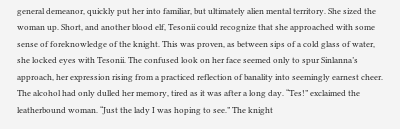general demeanor, quickly put her into familiar, but ultimately alien mental territory. She sized the woman up. Short, and another blood elf, Tesonii could recognize that she approached with some sense of foreknowledge of the knight. This was proven, as between sips of a cold glass of water, she locked eyes with Tesonii. The confused look on her face seemed only to spur Sinlanna’s approach, her expression rising from a practiced reflection of banality into seemingly earnest cheer. The alcohol had only dulled her memory, tired as it was after a long day. “Tes!” exclaimed the leatherbound woman. “Just the lady I was hoping to see.” The knight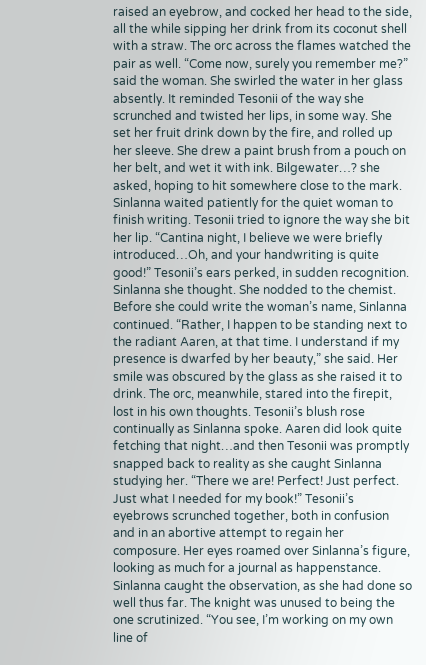raised an eyebrow, and cocked her head to the side, all the while sipping her drink from its coconut shell with a straw. The orc across the flames watched the pair as well. “Come now, surely you remember me?” said the woman. She swirled the water in her glass absently. It reminded Tesonii of the way she scrunched and twisted her lips, in some way. She set her fruit drink down by the fire, and rolled up her sleeve. She drew a paint brush from a pouch on her belt, and wet it with ink. Bilgewater…? she asked, hoping to hit somewhere close to the mark. Sinlanna waited patiently for the quiet woman to finish writing. Tesonii tried to ignore the way she bit her lip. “Cantina night, I believe we were briefly introduced…Oh, and your handwriting is quite good!” Tesonii’s ears perked, in sudden recognition. Sinlanna she thought. She nodded to the chemist. Before she could write the woman’s name, Sinlanna continued. “Rather, I happen to be standing next to the radiant Aaren, at that time. I understand if my presence is dwarfed by her beauty,” she said. Her smile was obscured by the glass as she raised it to drink. The orc, meanwhile, stared into the firepit, lost in his own thoughts. Tesonii’s blush rose continually as Sinlanna spoke. Aaren did look quite fetching that night…and then Tesonii was promptly snapped back to reality as she caught Sinlanna studying her. “There we are! Perfect! Just perfect. Just what I needed for my book!” Tesonii’s eyebrows scrunched together, both in confusion and in an abortive attempt to regain her composure. Her eyes roamed over Sinlanna’s figure, looking as much for a journal as happenstance. Sinlanna caught the observation, as she had done so well thus far. The knight was unused to being the one scrutinized. “You see, I’m working on my own line of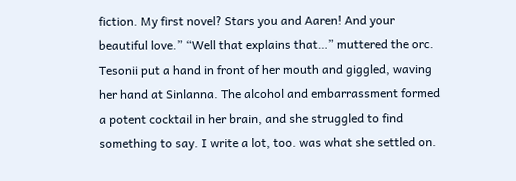fiction. My first novel? Stars you and Aaren! And your beautiful love.” “Well that explains that…” muttered the orc. Tesonii put a hand in front of her mouth and giggled, waving her hand at Sinlanna. The alcohol and embarrassment formed a potent cocktail in her brain, and she struggled to find something to say. I write a lot, too. was what she settled on.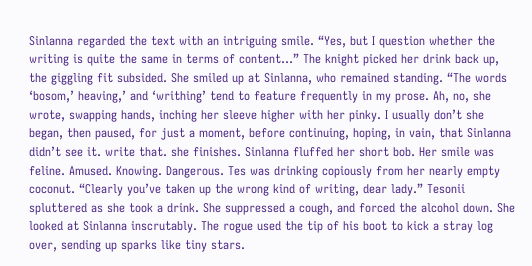Sinlanna regarded the text with an intriguing smile. “Yes, but I question whether the writing is quite the same in terms of content…” The knight picked her drink back up, the giggling fit subsided. She smiled up at Sinlanna, who remained standing. “The words ‘bosom,’ heaving,’ and ‘writhing’ tend to feature frequently in my prose. Ah, no, she wrote, swapping hands, inching her sleeve higher with her pinky. I usually don’t she began, then paused, for just a moment, before continuing, hoping, in vain, that Sinlanna didn’t see it. write that. she finishes. Sinlanna fluffed her short bob. Her smile was feline. Amused. Knowing. Dangerous. Tes was drinking copiously from her nearly empty coconut. “Clearly you’ve taken up the wrong kind of writing, dear lady.” Tesonii spluttered as she took a drink. She suppressed a cough, and forced the alcohol down. She looked at Sinlanna inscrutably. The rogue used the tip of his boot to kick a stray log over, sending up sparks like tiny stars.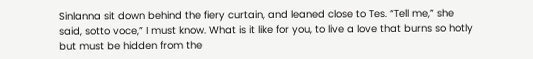Sinlanna sit down behind the fiery curtain, and leaned close to Tes. “Tell me,” she said, sotto voce,” I must know. What is it like for you, to live a love that burns so hotly but must be hidden from the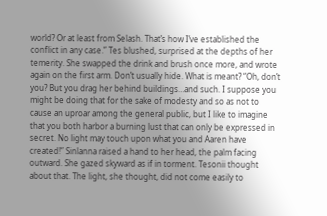world? Or at least from Selash. That’s how I’ve established the conflict in any case.” Tes blushed, surprised at the depths of her temerity. She swapped the drink and brush once more, and wrote again on the first arm. Don’t usually hide. What is meant? “Oh, don’t you? But you drag her behind buildings…and such. I suppose you might be doing that for the sake of modesty and so as not to cause an uproar among the general public, but I like to imagine that you both harbor a burning lust that can only be expressed in secret. No light may touch upon what you and Aaren have created!” Sinlanna raised a hand to her head, the palm facing outward. She gazed skyward as if in torment. Tesonii thought about that. The light, she thought, did not come easily to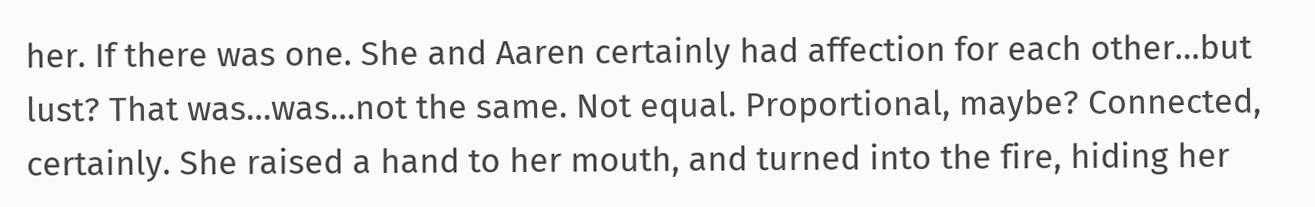her. If there was one. She and Aaren certainly had affection for each other…but lust? That was…was…not the same. Not equal. Proportional, maybe? Connected, certainly. She raised a hand to her mouth, and turned into the fire, hiding her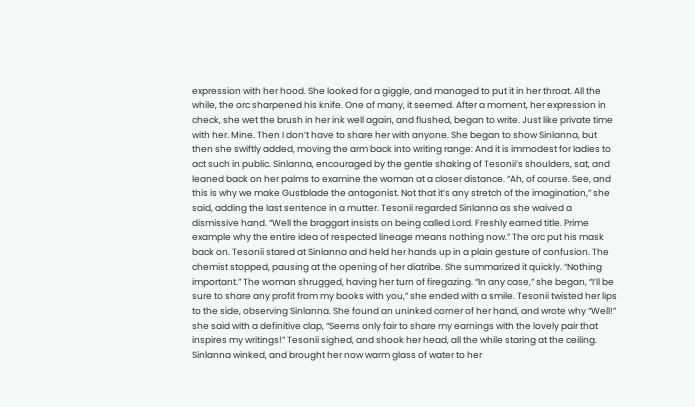expression with her hood. She looked for a giggle, and managed to put it in her throat. All the while, the orc sharpened his knife. One of many, it seemed. After a moment, her expression in check, she wet the brush in her ink well again, and flushed, began to write. Just like private time with her. Mine. Then I don’t have to share her with anyone. She began to show Sinlanna, but then she swiftly added, moving the arm back into writing range: And it is immodest for ladies to act such in public. Sinlanna, encouraged by the gentle shaking of Tesonii’s shoulders, sat, and leaned back on her palms to examine the woman at a closer distance. “Ah, of course. See, and this is why we make Gustblade the antagonist. Not that it’s any stretch of the imagination,” she said, adding the last sentence in a mutter. Tesonii regarded Sinlanna as she waived a dismissive hand. “Well the braggart insists on being called Lord. Freshly earned title. Prime example why the entire idea of respected lineage means nothing now.” The orc put his mask back on. Tesonii stared at Sinlanna and held her hands up in a plain gesture of confusion. The chemist stopped, pausing at the opening of her diatribe. She summarized it quickly. “Nothing important.” The woman shrugged, having her turn of firegazing. “In any case,” she began, “I’ll be sure to share any profit from my books with you,” she ended with a smile. Tesonii twisted her lips to the side, observing Sinlanna. She found an uninked corner of her hand, and wrote why “Well!” she said with a definitive clap, “Seems only fair to share my earnings with the lovely pair that inspires my writings!” Tesonii sighed, and shook her head, all the while staring at the ceiling. Sinlanna winked, and brought her now warm glass of water to her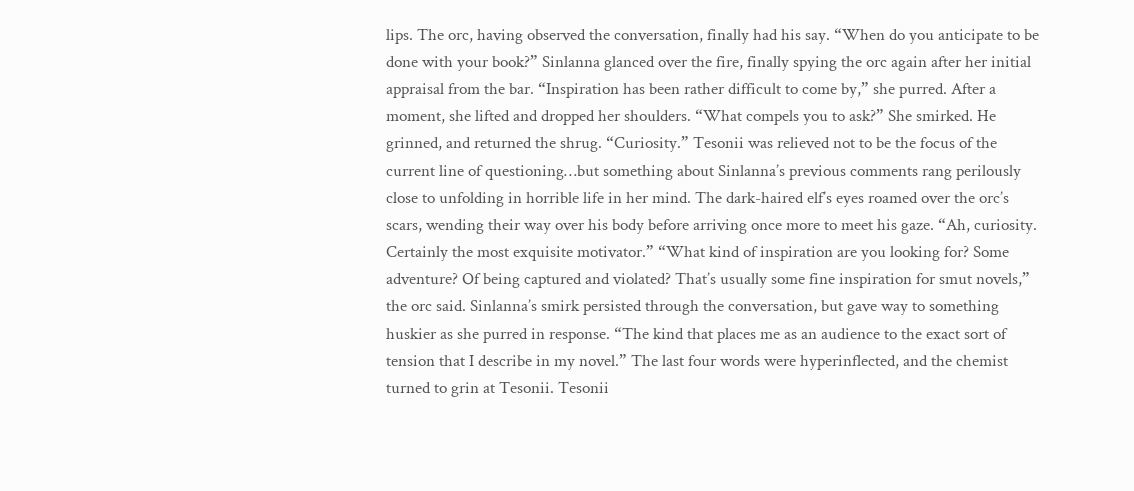lips. The orc, having observed the conversation, finally had his say. “When do you anticipate to be done with your book?” Sinlanna glanced over the fire, finally spying the orc again after her initial appraisal from the bar. “Inspiration has been rather difficult to come by,” she purred. After a moment, she lifted and dropped her shoulders. “What compels you to ask?” She smirked. He grinned, and returned the shrug. “Curiosity.” Tesonii was relieved not to be the focus of the current line of questioning…but something about Sinlanna’s previous comments rang perilously close to unfolding in horrible life in her mind. The dark-haired elf’s eyes roamed over the orc’s scars, wending their way over his body before arriving once more to meet his gaze. “Ah, curiosity. Certainly the most exquisite motivator.” “What kind of inspiration are you looking for? Some adventure? Of being captured and violated? That’s usually some fine inspiration for smut novels,” the orc said. Sinlanna’s smirk persisted through the conversation, but gave way to something huskier as she purred in response. “The kind that places me as an audience to the exact sort of tension that I describe in my novel.” The last four words were hyperinflected, and the chemist turned to grin at Tesonii. Tesonii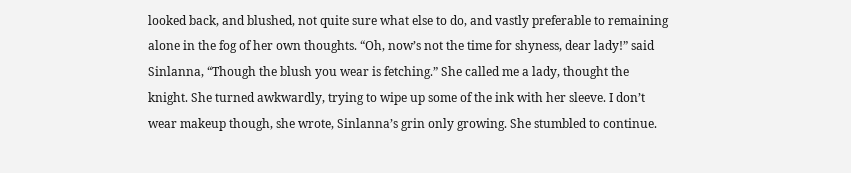looked back, and blushed, not quite sure what else to do, and vastly preferable to remaining alone in the fog of her own thoughts. “Oh, now’s not the time for shyness, dear lady!” said Sinlanna, “Though the blush you wear is fetching.” She called me a lady, thought the knight. She turned awkwardly, trying to wipe up some of the ink with her sleeve. I don’t wear makeup though, she wrote, Sinlanna’s grin only growing. She stumbled to continue.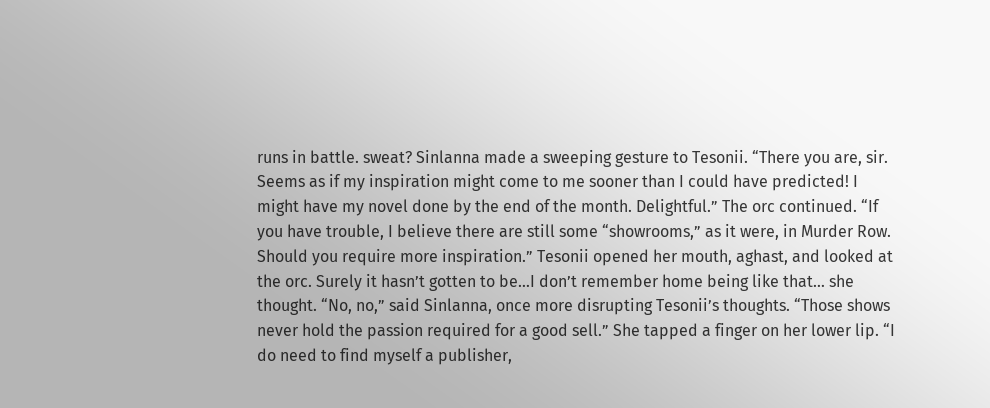runs in battle. sweat? Sinlanna made a sweeping gesture to Tesonii. “There you are, sir. Seems as if my inspiration might come to me sooner than I could have predicted! I might have my novel done by the end of the month. Delightful.” The orc continued. “If you have trouble, I believe there are still some “showrooms,” as it were, in Murder Row. Should you require more inspiration.” Tesonii opened her mouth, aghast, and looked at the orc. Surely it hasn’t gotten to be…I don’t remember home being like that… she thought. “No, no,” said Sinlanna, once more disrupting Tesonii’s thoughts. “Those shows never hold the passion required for a good sell.” She tapped a finger on her lower lip. “I do need to find myself a publisher,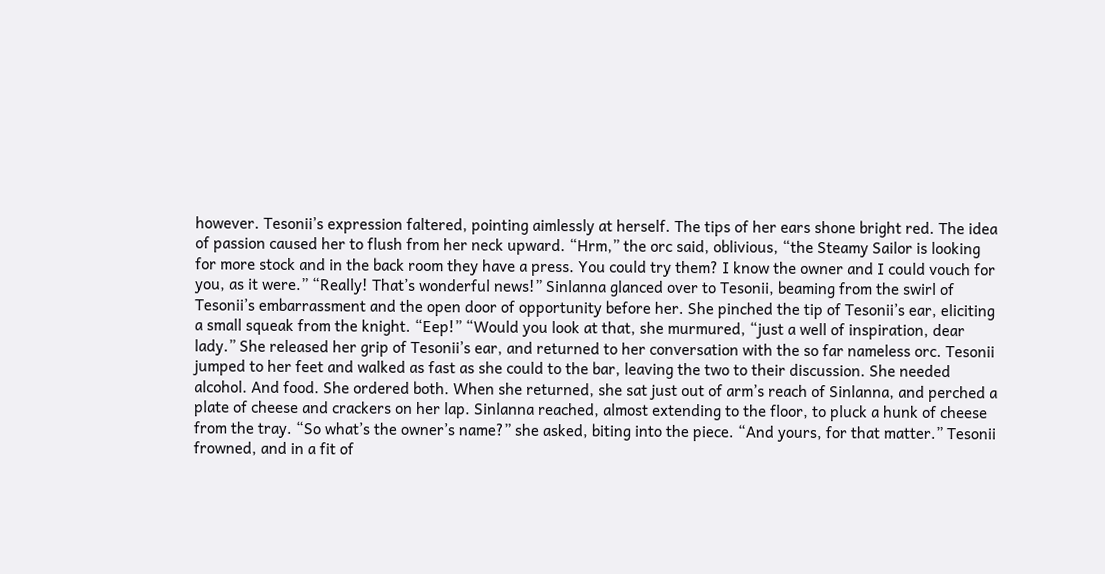however. Tesonii’s expression faltered, pointing aimlessly at herself. The tips of her ears shone bright red. The idea of passion caused her to flush from her neck upward. “Hrm,” the orc said, oblivious, “the Steamy Sailor is looking for more stock and in the back room they have a press. You could try them? I know the owner and I could vouch for you, as it were.” “Really! That’s wonderful news!” Sinlanna glanced over to Tesonii, beaming from the swirl of Tesonii’s embarrassment and the open door of opportunity before her. She pinched the tip of Tesonii’s ear, eliciting a small squeak from the knight. “Eep!” “Would you look at that, she murmured, “just a well of inspiration, dear lady.” She released her grip of Tesonii’s ear, and returned to her conversation with the so far nameless orc. Tesonii jumped to her feet and walked as fast as she could to the bar, leaving the two to their discussion. She needed alcohol. And food. She ordered both. When she returned, she sat just out of arm’s reach of Sinlanna, and perched a plate of cheese and crackers on her lap. Sinlanna reached, almost extending to the floor, to pluck a hunk of cheese from the tray. “So what’s the owner’s name?” she asked, biting into the piece. “And yours, for that matter.” Tesonii frowned, and in a fit of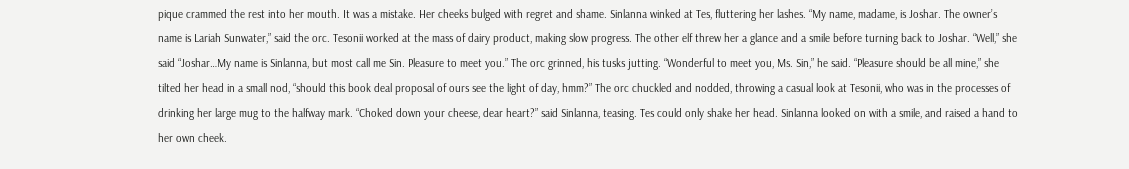pique crammed the rest into her mouth. It was a mistake. Her cheeks bulged with regret and shame. Sinlanna winked at Tes, fluttering her lashes. “My name, madame, is Joshar. The owner’s name is Lariah Sunwater,” said the orc. Tesonii worked at the mass of dairy product, making slow progress. The other elf threw her a glance and a smile before turning back to Joshar. “Well,” she said “Joshar…My name is Sinlanna, but most call me Sin. Pleasure to meet you.” The orc grinned, his tusks jutting. “Wonderful to meet you, Ms. Sin,” he said. “Pleasure should be all mine,” she tilted her head in a small nod, “should this book deal proposal of ours see the light of day, hmm?” The orc chuckled and nodded, throwing a casual look at Tesonii, who was in the processes of drinking her large mug to the halfway mark. “Choked down your cheese, dear heart?” said Sinlanna, teasing. Tes could only shake her head. Sinlanna looked on with a smile, and raised a hand to her own cheek.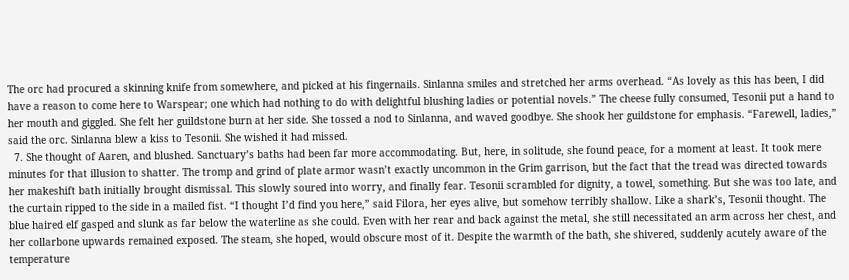The orc had procured a skinning knife from somewhere, and picked at his fingernails. Sinlanna smiles and stretched her arms overhead. “As lovely as this has been, I did have a reason to come here to Warspear; one which had nothing to do with delightful blushing ladies or potential novels.” The cheese fully consumed, Tesonii put a hand to her mouth and giggled. She felt her guildstone burn at her side. She tossed a nod to Sinlanna, and waved goodbye. She shook her guildstone for emphasis. “Farewell, ladies,” said the orc. Sinlanna blew a kiss to Tesonii. She wished it had missed.
  7. She thought of Aaren, and blushed. Sanctuary’s baths had been far more accommodating. But, here, in solitude, she found peace, for a moment at least. It took mere minutes for that illusion to shatter. The tromp and grind of plate armor wasn’t exactly uncommon in the Grim garrison, but the fact that the tread was directed towards her makeshift bath initially brought dismissal. This slowly soured into worry, and finally fear. Tesonii scrambled for dignity, a towel, something. But she was too late, and the curtain ripped to the side in a mailed fist. “I thought I’d find you here,” said Filora, her eyes alive, but somehow terribly shallow. Like a shark’s, Tesonii thought. The blue haired elf gasped and slunk as far below the waterline as she could. Even with her rear and back against the metal, she still necessitated an arm across her chest, and her collarbone upwards remained exposed. The steam, she hoped, would obscure most of it. Despite the warmth of the bath, she shivered, suddenly acutely aware of the temperature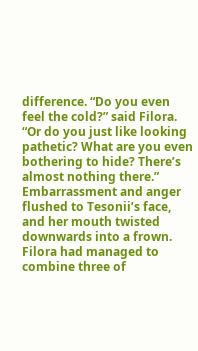difference. “Do you even feel the cold?” said Filora. “Or do you just like looking pathetic? What are you even bothering to hide? There’s almost nothing there.” Embarrassment and anger flushed to Tesonii’s face, and her mouth twisted downwards into a frown. Filora had managed to combine three of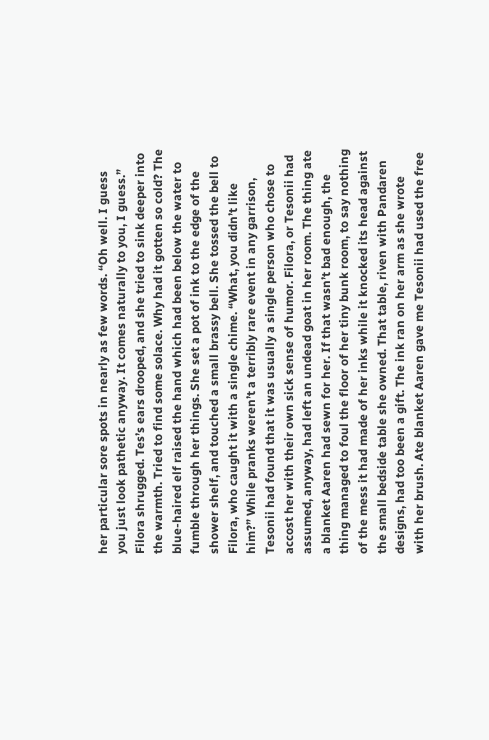her particular sore spots in nearly as few words. “Oh well. I guess you just look pathetic anyway. It comes naturally to you, I guess.” Filora shrugged. Tes’s ears drooped, and she tried to sink deeper into the warmth. Tried to find some solace. Why had it gotten so cold? The blue-haired elf raised the hand which had been below the water to fumble through her things. She set a pot of ink to the edge of the shower shelf, and touched a small brassy bell. She tossed the bell to Filora, who caught it with a single chime. “What, you didn’t like him?” While pranks weren’t a terribly rare event in any garrison, Tesonii had found that it was usually a single person who chose to accost her with their own sick sense of humor. Filora, or Tesonii had assumed, anyway, had left an undead goat in her room. The thing ate a blanket Aaren had sewn for her. If that wasn’t bad enough, the thing managed to foul the floor of her tiny bunk room, to say nothing of the mess it had made of her inks while it knocked its head against the small bedside table she owned. That table, riven with Pandaren designs, had too been a gift. The ink ran on her arm as she wrote with her brush. Ate blanket Aaren gave me Tesonii had used the free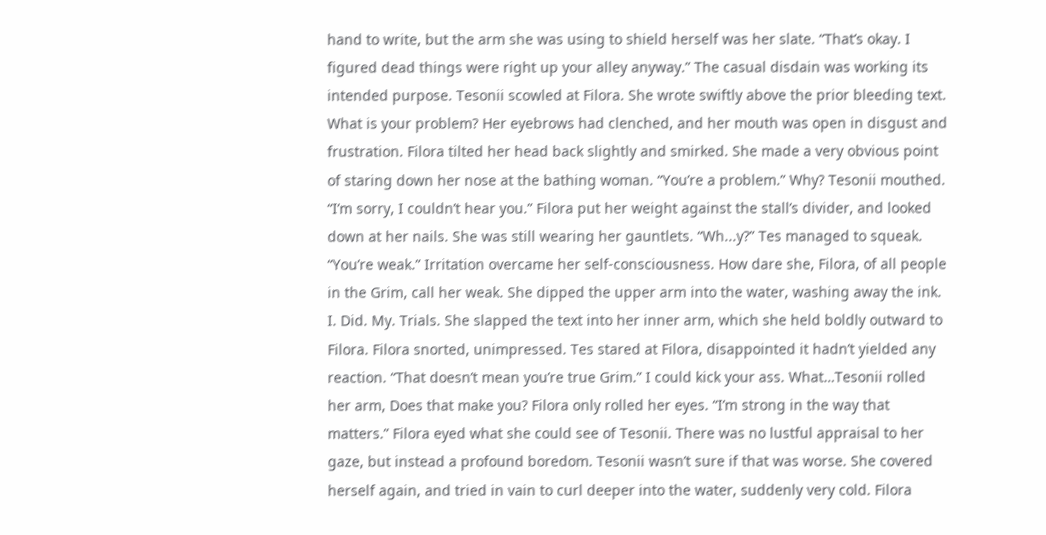hand to write, but the arm she was using to shield herself was her slate. “That’s okay. I figured dead things were right up your alley anyway.” The casual disdain was working its intended purpose. Tesonii scowled at Filora. She wrote swiftly above the prior bleeding text. What is your problem? Her eyebrows had clenched, and her mouth was open in disgust and frustration. Filora tilted her head back slightly and smirked. She made a very obvious point of staring down her nose at the bathing woman. “You’re a problem.” Why? Tesonii mouthed. “I’m sorry, I couldn’t hear you.” Filora put her weight against the stall’s divider, and looked down at her nails. She was still wearing her gauntlets. “Wh...y?” Tes managed to squeak. “You’re weak.” Irritation overcame her self-consciousness. How dare she, Filora, of all people in the Grim, call her weak. She dipped the upper arm into the water, washing away the ink. I. Did. My. Trials. She slapped the text into her inner arm, which she held boldly outward to Filora. Filora snorted, unimpressed. Tes stared at Filora, disappointed it hadn’t yielded any reaction. “That doesn’t mean you’re true Grim.” I could kick your ass. What…Tesonii rolled her arm, Does that make you? Filora only rolled her eyes. “I’m strong in the way that matters.” Filora eyed what she could see of Tesonii. There was no lustful appraisal to her gaze, but instead a profound boredom. Tesonii wasn’t sure if that was worse. She covered herself again, and tried in vain to curl deeper into the water, suddenly very cold. Filora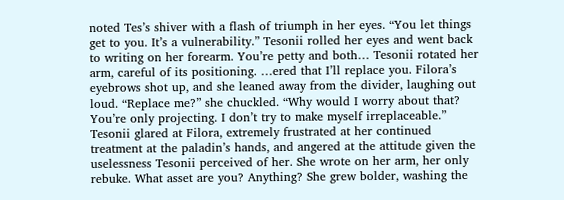noted Tes’s shiver with a flash of triumph in her eyes. “You let things get to you. It’s a vulnerability.” Tesonii rolled her eyes and went back to writing on her forearm. You’re petty and both… Tesonii rotated her arm, careful of its positioning. …ered that I’ll replace you. Filora’s eyebrows shot up, and she leaned away from the divider, laughing out loud. “Replace me?” she chuckled. “Why would I worry about that? You’re only projecting. I don’t try to make myself irreplaceable.” Tesonii glared at Filora, extremely frustrated at her continued treatment at the paladin’s hands, and angered at the attitude given the uselessness Tesonii perceived of her. She wrote on her arm, her only rebuke. What asset are you? Anything? She grew bolder, washing the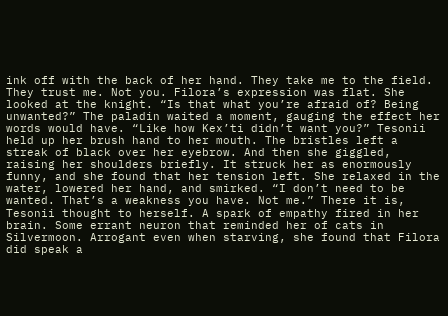ink off with the back of her hand. They take me to the field. They trust me. Not you. Filora’s expression was flat. She looked at the knight. “Is that what you’re afraid of? Being unwanted?” The paladin waited a moment, gauging the effect her words would have. “Like how Kex’ti didn’t want you?” Tesonii held up her brush hand to her mouth. The bristles left a streak of black over her eyebrow. And then she giggled, raising her shoulders briefly. It struck her as enormously funny, and she found that her tension left. She relaxed in the water, lowered her hand, and smirked. “I don’t need to be wanted. That’s a weakness you have. Not me.” There it is, Tesonii thought to herself. A spark of empathy fired in her brain. Some errant neuron that reminded her of cats in Silvermoon. Arrogant even when starving, she found that Filora did speak a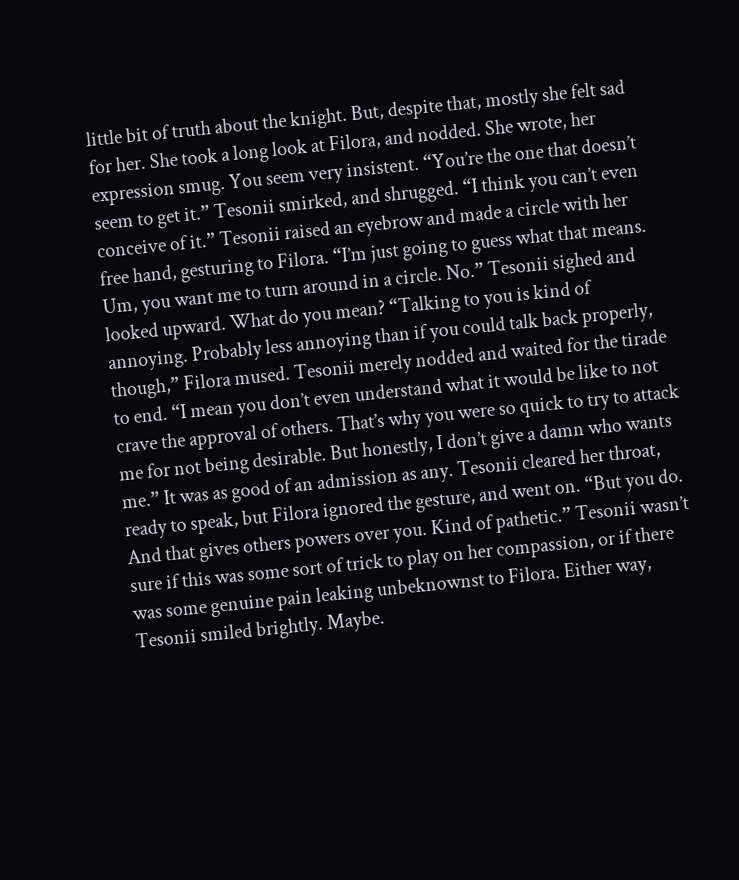little bit of truth about the knight. But, despite that, mostly she felt sad for her. She took a long look at Filora, and nodded. She wrote, her expression smug. You seem very insistent. “You’re the one that doesn’t seem to get it.” Tesonii smirked, and shrugged. “I think you can’t even conceive of it.” Tesonii raised an eyebrow and made a circle with her free hand, gesturing to Filora. “I’m just going to guess what that means. Um, you want me to turn around in a circle. No.” Tesonii sighed and looked upward. What do you mean? “Talking to you is kind of annoying. Probably less annoying than if you could talk back properly, though,” Filora mused. Tesonii merely nodded and waited for the tirade to end. “I mean you don’t even understand what it would be like to not crave the approval of others. That’s why you were so quick to try to attack me for not being desirable. But honestly, I don’t give a damn who wants me.” It was as good of an admission as any. Tesonii cleared her throat, ready to speak, but Filora ignored the gesture, and went on. “But you do. And that gives others powers over you. Kind of pathetic.” Tesonii wasn’t sure if this was some sort of trick to play on her compassion, or if there was some genuine pain leaking unbeknownst to Filora. Either way, Tesonii smiled brightly. Maybe.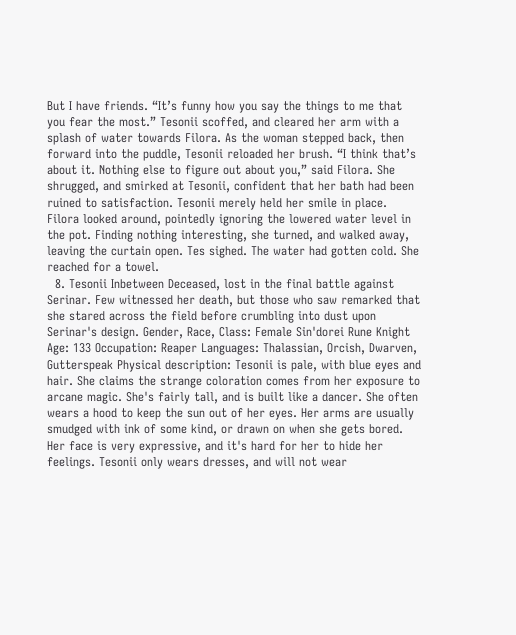But I have friends. “It’s funny how you say the things to me that you fear the most.” Tesonii scoffed, and cleared her arm with a splash of water towards Filora. As the woman stepped back, then forward into the puddle, Tesonii reloaded her brush. “I think that’s about it. Nothing else to figure out about you,” said Filora. She shrugged, and smirked at Tesonii, confident that her bath had been ruined to satisfaction. Tesonii merely held her smile in place. Filora looked around, pointedly ignoring the lowered water level in the pot. Finding nothing interesting, she turned, and walked away, leaving the curtain open. Tes sighed. The water had gotten cold. She reached for a towel.
  8. Tesonii Inbetween Deceased, lost in the final battle against Serinar. Few witnessed her death, but those who saw remarked that she stared across the field before crumbling into dust upon Serinar's design. Gender, Race, Class: Female Sin'dorei Rune Knight Age: 133 Occupation: Reaper Languages: Thalassian, Orcish, Dwarven, Gutterspeak Physical description: Tesonii is pale, with blue eyes and hair. She claims the strange coloration comes from her exposure to arcane magic. She's fairly tall, and is built like a dancer. She often wears a hood to keep the sun out of her eyes. Her arms are usually smudged with ink of some kind, or drawn on when she gets bored. Her face is very expressive, and it's hard for her to hide her feelings. Tesonii only wears dresses, and will not wear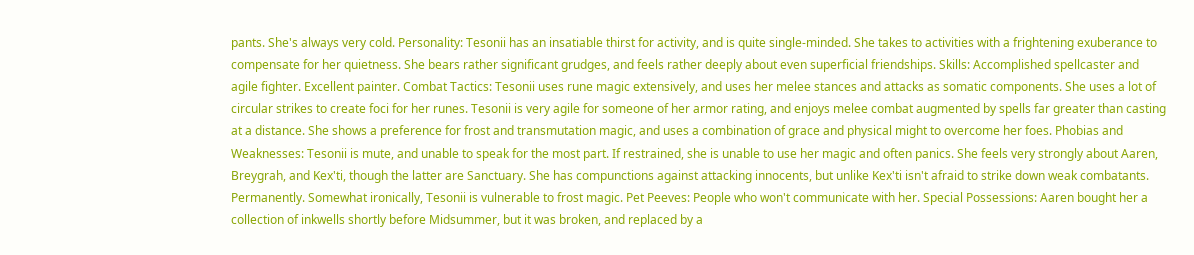pants. She's always very cold. Personality: Tesonii has an insatiable thirst for activity, and is quite single-minded. She takes to activities with a frightening exuberance to compensate for her quietness. She bears rather significant grudges, and feels rather deeply about even superficial friendships. Skills: Accomplished spellcaster and agile fighter. Excellent painter. Combat Tactics: Tesonii uses rune magic extensively, and uses her melee stances and attacks as somatic components. She uses a lot of circular strikes to create foci for her runes. Tesonii is very agile for someone of her armor rating, and enjoys melee combat augmented by spells far greater than casting at a distance. She shows a preference for frost and transmutation magic, and uses a combination of grace and physical might to overcome her foes. Phobias and Weaknesses: Tesonii is mute, and unable to speak for the most part. If restrained, she is unable to use her magic and often panics. She feels very strongly about Aaren, Breygrah, and Kex'ti, though the latter are Sanctuary. She has compunctions against attacking innocents, but unlike Kex'ti isn't afraid to strike down weak combatants. Permanently. Somewhat ironically, Tesonii is vulnerable to frost magic. Pet Peeves: People who won't communicate with her. Special Possessions: Aaren bought her a collection of inkwells shortly before Midsummer, but it was broken, and replaced by a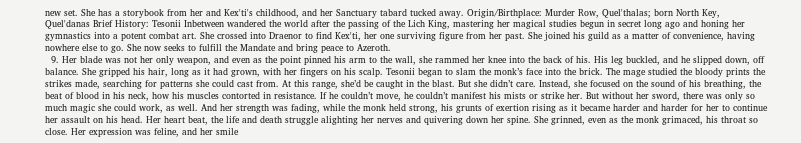new set. She has a storybook from her and Kex'ti's childhood, and her Sanctuary tabard tucked away. Origin/Birthplace: Murder Row, Quel'thalas; born North Key, Quel'danas Brief History: Tesonii Inbetween wandered the world after the passing of the Lich King, mastering her magical studies begun in secret long ago and honing her gymnastics into a potent combat art. She crossed into Draenor to find Kex'ti, her one surviving figure from her past. She joined his guild as a matter of convenience, having nowhere else to go. She now seeks to fulfill the Mandate and bring peace to Azeroth.
  9. Her blade was not her only weapon, and even as the point pinned his arm to the wall, she rammed her knee into the back of his. His leg buckled, and he slipped down, off balance. She gripped his hair, long as it had grown, with her fingers on his scalp. Tesonii began to slam the monk’s face into the brick. The mage studied the bloody prints the strikes made, searching for patterns she could cast from. At this range, she’d be caught in the blast. But she didn’t care. Instead, she focused on the sound of his breathing, the beat of blood in his neck, how his muscles contorted in resistance. If he couldn’t move, he couldn’t manifest his mists or strike her. But without her sword, there was only so much magic she could work, as well. And her strength was fading, while the monk held strong, his grunts of exertion rising as it became harder and harder for her to continue her assault on his head. Her heart beat, the life and death struggle alighting her nerves and quivering down her spine. She grinned, even as the monk grimaced, his throat so close. Her expression was feline, and her smile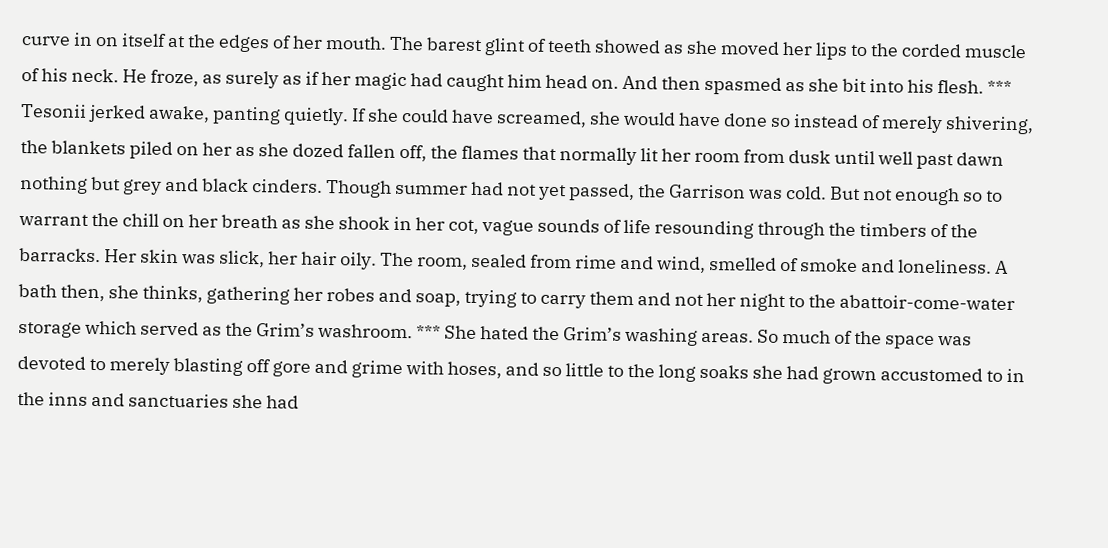curve in on itself at the edges of her mouth. The barest glint of teeth showed as she moved her lips to the corded muscle of his neck. He froze, as surely as if her magic had caught him head on. And then spasmed as she bit into his flesh. *** Tesonii jerked awake, panting quietly. If she could have screamed, she would have done so instead of merely shivering, the blankets piled on her as she dozed fallen off, the flames that normally lit her room from dusk until well past dawn nothing but grey and black cinders. Though summer had not yet passed, the Garrison was cold. But not enough so to warrant the chill on her breath as she shook in her cot, vague sounds of life resounding through the timbers of the barracks. Her skin was slick, her hair oily. The room, sealed from rime and wind, smelled of smoke and loneliness. A bath then, she thinks, gathering her robes and soap, trying to carry them and not her night to the abattoir-come-water storage which served as the Grim’s washroom. *** She hated the Grim’s washing areas. So much of the space was devoted to merely blasting off gore and grime with hoses, and so little to the long soaks she had grown accustomed to in the inns and sanctuaries she had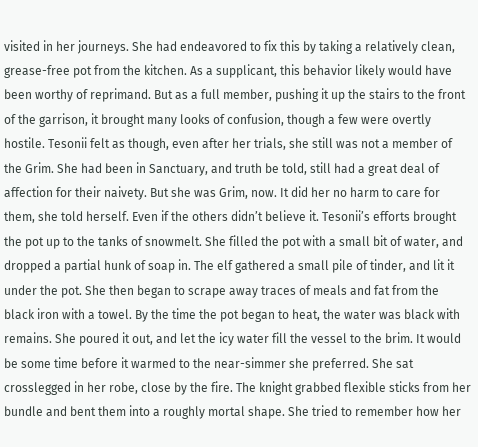visited in her journeys. She had endeavored to fix this by taking a relatively clean, grease-free pot from the kitchen. As a supplicant, this behavior likely would have been worthy of reprimand. But as a full member, pushing it up the stairs to the front of the garrison, it brought many looks of confusion, though a few were overtly hostile. Tesonii felt as though, even after her trials, she still was not a member of the Grim. She had been in Sanctuary, and truth be told, still had a great deal of affection for their naivety. But she was Grim, now. It did her no harm to care for them, she told herself. Even if the others didn’t believe it. Tesonii’s efforts brought the pot up to the tanks of snowmelt. She filled the pot with a small bit of water, and dropped a partial hunk of soap in. The elf gathered a small pile of tinder, and lit it under the pot. She then began to scrape away traces of meals and fat from the black iron with a towel. By the time the pot began to heat, the water was black with remains. She poured it out, and let the icy water fill the vessel to the brim. It would be some time before it warmed to the near-simmer she preferred. She sat crosslegged in her robe, close by the fire. The knight grabbed flexible sticks from her bundle and bent them into a roughly mortal shape. She tried to remember how her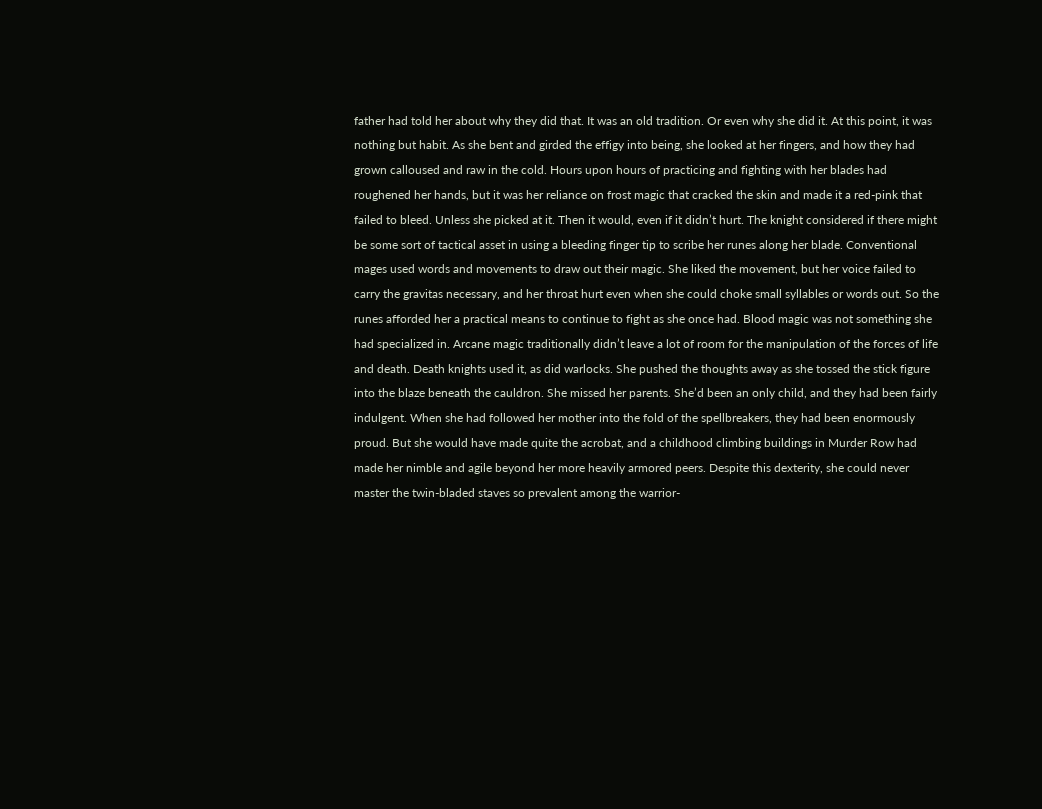father had told her about why they did that. It was an old tradition. Or even why she did it. At this point, it was nothing but habit. As she bent and girded the effigy into being, she looked at her fingers, and how they had grown calloused and raw in the cold. Hours upon hours of practicing and fighting with her blades had roughened her hands, but it was her reliance on frost magic that cracked the skin and made it a red-pink that failed to bleed. Unless she picked at it. Then it would, even if it didn’t hurt. The knight considered if there might be some sort of tactical asset in using a bleeding finger tip to scribe her runes along her blade. Conventional mages used words and movements to draw out their magic. She liked the movement, but her voice failed to carry the gravitas necessary, and her throat hurt even when she could choke small syllables or words out. So the runes afforded her a practical means to continue to fight as she once had. Blood magic was not something she had specialized in. Arcane magic traditionally didn’t leave a lot of room for the manipulation of the forces of life and death. Death knights used it, as did warlocks. She pushed the thoughts away as she tossed the stick figure into the blaze beneath the cauldron. She missed her parents. She’d been an only child, and they had been fairly indulgent. When she had followed her mother into the fold of the spellbreakers, they had been enormously proud. But she would have made quite the acrobat, and a childhood climbing buildings in Murder Row had made her nimble and agile beyond her more heavily armored peers. Despite this dexterity, she could never master the twin-bladed staves so prevalent among the warrior-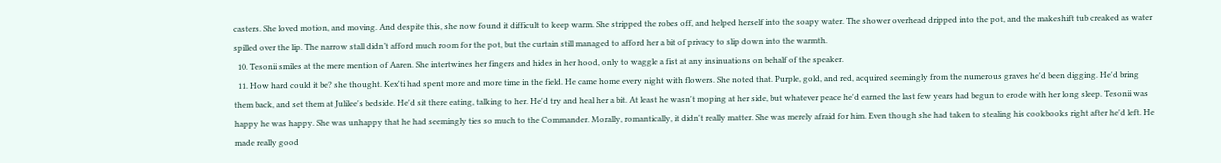casters. She loved motion, and moving. And despite this, she now found it difficult to keep warm. She stripped the robes off, and helped herself into the soapy water. The shower overhead dripped into the pot, and the makeshift tub creaked as water spilled over the lip. The narrow stall didn’t afford much room for the pot, but the curtain still managed to afford her a bit of privacy to slip down into the warmth.
  10. Tesonii smiles at the mere mention of Aaren. She intertwines her fingers and hides in her hood, only to waggle a fist at any insinuations on behalf of the speaker.
  11. How hard could it be? she thought. Kex'ti had spent more and more time in the field. He came home every night with flowers. She noted that. Purple, gold, and red, acquired seemingly from the numerous graves he'd been digging. He'd bring them back, and set them at Julilee's bedside. He'd sit there eating, talking to her. He'd try and heal her a bit. At least he wasn't moping at her side, but whatever peace he'd earned the last few years had begun to erode with her long sleep. Tesonii was happy he was happy. She was unhappy that he had seemingly ties so much to the Commander. Morally, romantically, it didn't really matter. She was merely afraid for him. Even though she had taken to stealing his cookbooks right after he'd left. He made really good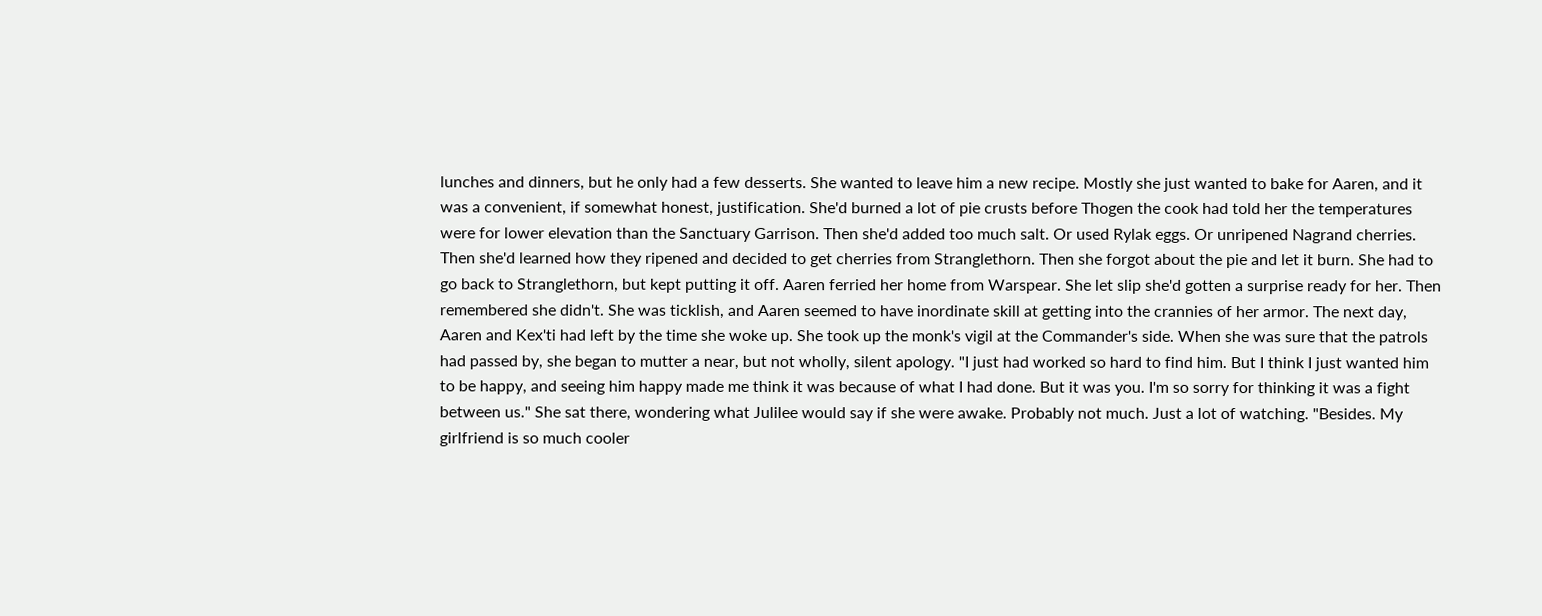lunches and dinners, but he only had a few desserts. She wanted to leave him a new recipe. Mostly she just wanted to bake for Aaren, and it was a convenient, if somewhat honest, justification. She'd burned a lot of pie crusts before Thogen the cook had told her the temperatures were for lower elevation than the Sanctuary Garrison. Then she'd added too much salt. Or used Rylak eggs. Or unripened Nagrand cherries. Then she'd learned how they ripened and decided to get cherries from Stranglethorn. Then she forgot about the pie and let it burn. She had to go back to Stranglethorn, but kept putting it off. Aaren ferried her home from Warspear. She let slip she'd gotten a surprise ready for her. Then remembered she didn't. She was ticklish, and Aaren seemed to have inordinate skill at getting into the crannies of her armor. The next day, Aaren and Kex'ti had left by the time she woke up. She took up the monk's vigil at the Commander's side. When she was sure that the patrols had passed by, she began to mutter a near, but not wholly, silent apology. "I just had worked so hard to find him. But I think I just wanted him to be happy, and seeing him happy made me think it was because of what I had done. But it was you. I'm so sorry for thinking it was a fight between us." She sat there, wondering what Julilee would say if she were awake. Probably not much. Just a lot of watching. "Besides. My girlfriend is so much cooler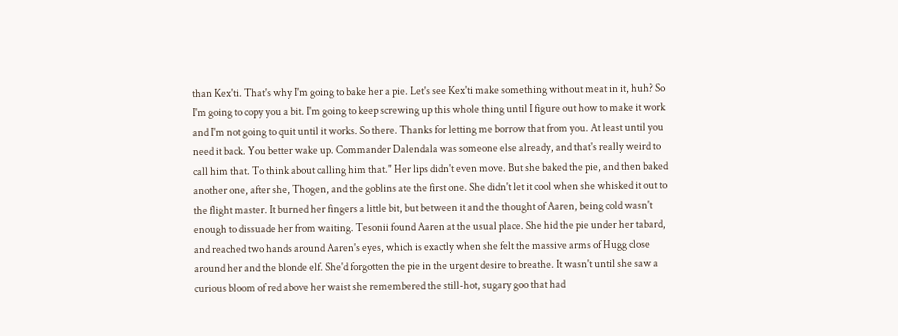than Kex'ti. That's why I'm going to bake her a pie. Let's see Kex'ti make something without meat in it, huh? So I'm going to copy you a bit. I'm going to keep screwing up this whole thing until I figure out how to make it work and I'm not going to quit until it works. So there. Thanks for letting me borrow that from you. At least until you need it back. You better wake up. Commander Dalendala was someone else already, and that's really weird to call him that. To think about calling him that." Her lips didn't even move. But she baked the pie, and then baked another one, after she, Thogen, and the goblins ate the first one. She didn't let it cool when she whisked it out to the flight master. It burned her fingers a little bit, but between it and the thought of Aaren, being cold wasn't enough to dissuade her from waiting. Tesonii found Aaren at the usual place. She hid the pie under her tabard, and reached two hands around Aaren's eyes, which is exactly when she felt the massive arms of Hugg close around her and the blonde elf. She'd forgotten the pie in the urgent desire to breathe. It wasn't until she saw a curious bloom of red above her waist she remembered the still-hot, sugary goo that had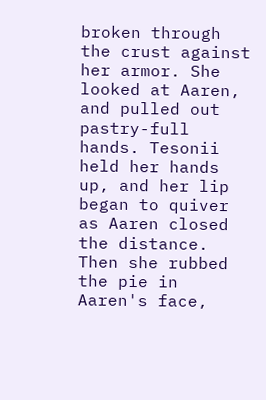broken through the crust against her armor. She looked at Aaren, and pulled out pastry-full hands. Tesonii held her hands up, and her lip began to quiver as Aaren closed the distance. Then she rubbed the pie in Aaren's face,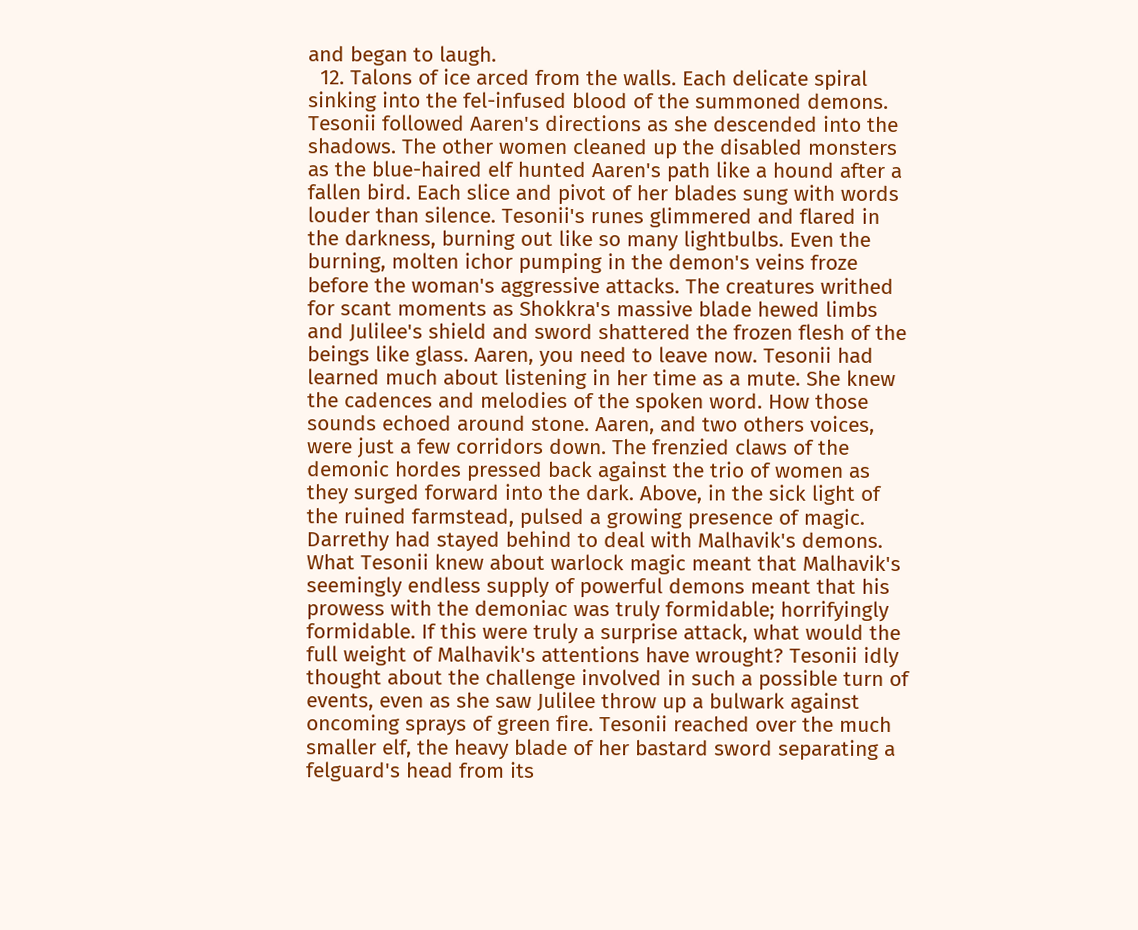and began to laugh.
  12. Talons of ice arced from the walls. Each delicate spiral sinking into the fel-infused blood of the summoned demons. Tesonii followed Aaren's directions as she descended into the shadows. The other women cleaned up the disabled monsters as the blue-haired elf hunted Aaren's path like a hound after a fallen bird. Each slice and pivot of her blades sung with words louder than silence. Tesonii's runes glimmered and flared in the darkness, burning out like so many lightbulbs. Even the burning, molten ichor pumping in the demon's veins froze before the woman's aggressive attacks. The creatures writhed for scant moments as Shokkra's massive blade hewed limbs and Julilee's shield and sword shattered the frozen flesh of the beings like glass. Aaren, you need to leave now. Tesonii had learned much about listening in her time as a mute. She knew the cadences and melodies of the spoken word. How those sounds echoed around stone. Aaren, and two others voices, were just a few corridors down. The frenzied claws of the demonic hordes pressed back against the trio of women as they surged forward into the dark. Above, in the sick light of the ruined farmstead, pulsed a growing presence of magic. Darrethy had stayed behind to deal with Malhavik's demons. What Tesonii knew about warlock magic meant that Malhavik's seemingly endless supply of powerful demons meant that his prowess with the demoniac was truly formidable; horrifyingly formidable. If this were truly a surprise attack, what would the full weight of Malhavik's attentions have wrought? Tesonii idly thought about the challenge involved in such a possible turn of events, even as she saw Julilee throw up a bulwark against oncoming sprays of green fire. Tesonii reached over the much smaller elf, the heavy blade of her bastard sword separating a felguard's head from its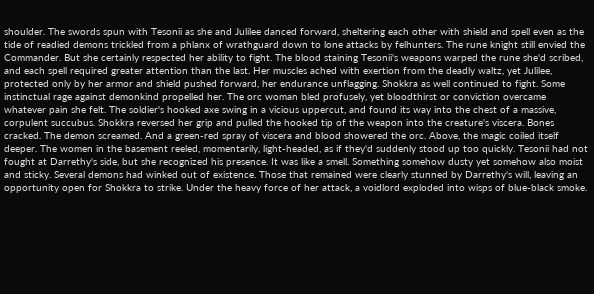shoulder. The swords spun with Tesonii as she and Julilee danced forward, sheltering each other with shield and spell even as the tide of readied demons trickled from a phlanx of wrathguard down to lone attacks by felhunters. The rune knight still envied the Commander. But she certainly respected her ability to fight. The blood staining Tesonii's weapons warped the rune she'd scribed, and each spell required greater attention than the last. Her muscles ached with exertion from the deadly waltz, yet Julilee, protected only by her armor and shield pushed forward, her endurance unflagging. Shokkra as well continued to fight. Some instinctual rage against demonkind propelled her. The orc woman bled profusely, yet bloodthirst or conviction overcame whatever pain she felt. The soldier's hooked axe swing in a vicious uppercut, and found its way into the chest of a massive, corpulent succubus. Shokkra reversed her grip and pulled the hooked tip of the weapon into the creature's viscera. Bones cracked. The demon screamed. And a green-red spray of viscera and blood showered the orc. Above, the magic coiled itself deeper. The women in the basement reeled, momentarily, light-headed, as if they'd suddenly stood up too quickly. Tesonii had not fought at Darrethy's side, but she recognized his presence. It was like a smell. Something somehow dusty yet somehow also moist and sticky. Several demons had winked out of existence. Those that remained were clearly stunned by Darrethy's will, leaving an opportunity open for Shokkra to strike. Under the heavy force of her attack, a voidlord exploded into wisps of blue-black smoke.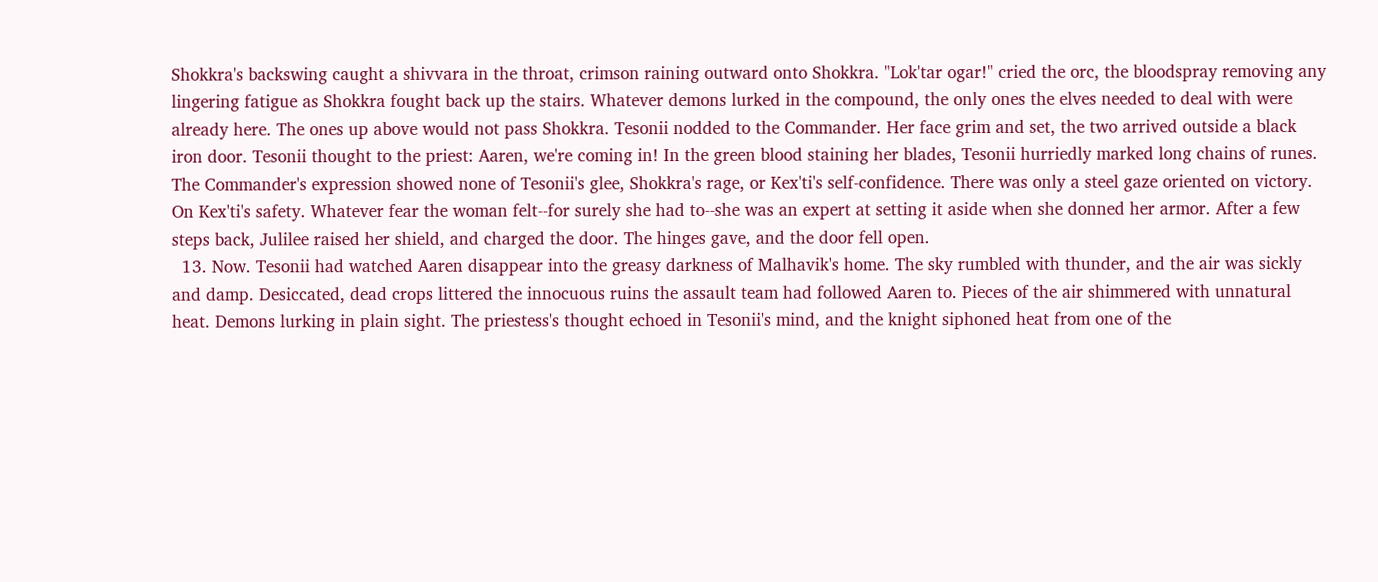Shokkra's backswing caught a shivvara in the throat, crimson raining outward onto Shokkra. "Lok'tar ogar!" cried the orc, the bloodspray removing any lingering fatigue as Shokkra fought back up the stairs. Whatever demons lurked in the compound, the only ones the elves needed to deal with were already here. The ones up above would not pass Shokkra. Tesonii nodded to the Commander. Her face grim and set, the two arrived outside a black iron door. Tesonii thought to the priest: Aaren, we're coming in! In the green blood staining her blades, Tesonii hurriedly marked long chains of runes. The Commander's expression showed none of Tesonii's glee, Shokkra's rage, or Kex'ti's self-confidence. There was only a steel gaze oriented on victory. On Kex'ti's safety. Whatever fear the woman felt--for surely she had to--she was an expert at setting it aside when she donned her armor. After a few steps back, Julilee raised her shield, and charged the door. The hinges gave, and the door fell open.
  13. Now. Tesonii had watched Aaren disappear into the greasy darkness of Malhavik's home. The sky rumbled with thunder, and the air was sickly and damp. Desiccated, dead crops littered the innocuous ruins the assault team had followed Aaren to. Pieces of the air shimmered with unnatural heat. Demons lurking in plain sight. The priestess's thought echoed in Tesonii's mind, and the knight siphoned heat from one of the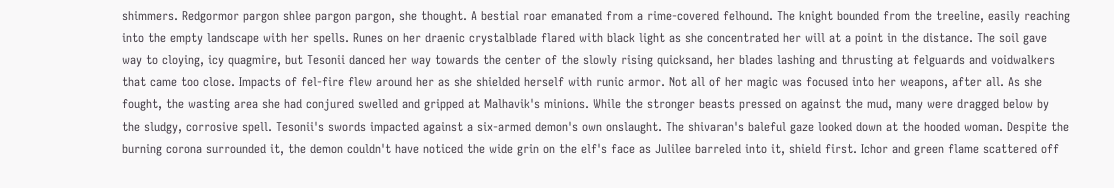shimmers. Redgormor pargon shlee pargon pargon, she thought. A bestial roar emanated from a rime-covered felhound. The knight bounded from the treeline, easily reaching into the empty landscape with her spells. Runes on her draenic crystalblade flared with black light as she concentrated her will at a point in the distance. The soil gave way to cloying, icy quagmire, but Tesonii danced her way towards the center of the slowly rising quicksand, her blades lashing and thrusting at felguards and voidwalkers that came too close. Impacts of fel-fire flew around her as she shielded herself with runic armor. Not all of her magic was focused into her weapons, after all. As she fought, the wasting area she had conjured swelled and gripped at Malhavik's minions. While the stronger beasts pressed on against the mud, many were dragged below by the sludgy, corrosive spell. Tesonii's swords impacted against a six-armed demon's own onslaught. The shivaran's baleful gaze looked down at the hooded woman. Despite the burning corona surrounded it, the demon couldn't have noticed the wide grin on the elf's face as Julilee barreled into it, shield first. Ichor and green flame scattered off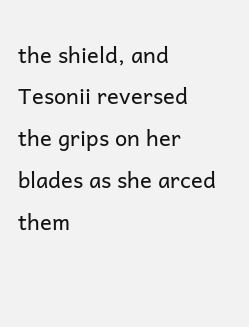the shield, and Tesonii reversed the grips on her blades as she arced them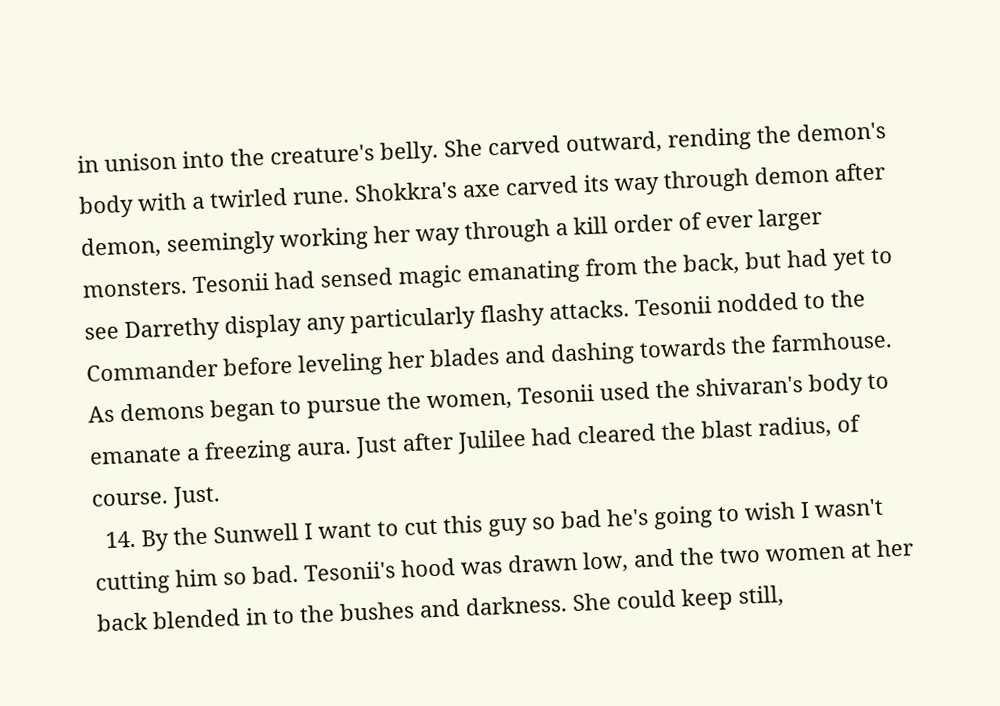in unison into the creature's belly. She carved outward, rending the demon's body with a twirled rune. Shokkra's axe carved its way through demon after demon, seemingly working her way through a kill order of ever larger monsters. Tesonii had sensed magic emanating from the back, but had yet to see Darrethy display any particularly flashy attacks. Tesonii nodded to the Commander before leveling her blades and dashing towards the farmhouse. As demons began to pursue the women, Tesonii used the shivaran's body to emanate a freezing aura. Just after Julilee had cleared the blast radius, of course. Just.
  14. By the Sunwell I want to cut this guy so bad he's going to wish I wasn't cutting him so bad. Tesonii's hood was drawn low, and the two women at her back blended in to the bushes and darkness. She could keep still,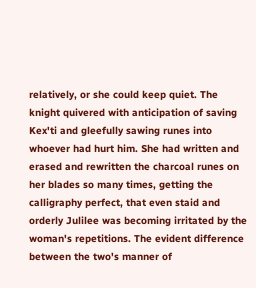relatively, or she could keep quiet. The knight quivered with anticipation of saving Kex'ti and gleefully sawing runes into whoever had hurt him. She had written and erased and rewritten the charcoal runes on her blades so many times, getting the calligraphy perfect, that even staid and orderly Julilee was becoming irritated by the woman's repetitions. The evident difference between the two's manner of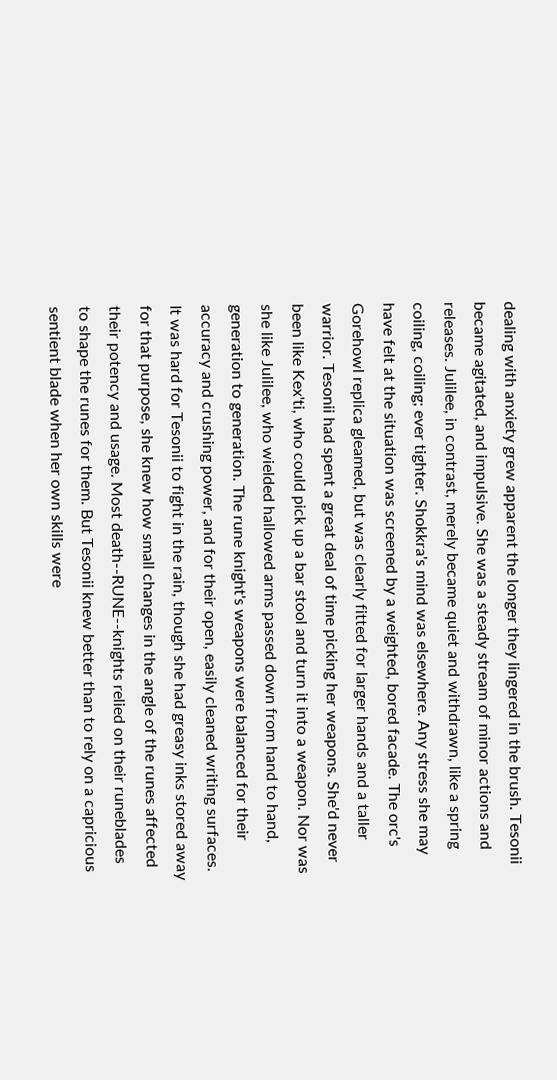dealing with anxiety grew apparent the longer they lingered in the brush. Tesonii became agitated, and impulsive. She was a steady stream of minor actions and releases. Julilee, in contrast, merely became quiet and withdrawn, like a spring coiling, coiling; ever tighter. Shokkra's mind was elsewhere. Any stress she may have felt at the situation was screened by a weighted, bored facade. The orc's Gorehowl replica gleamed, but was clearly fitted for larger hands and a taller warrior. Tesonii had spent a great deal of time picking her weapons. She'd never been like Kex'ti, who could pick up a bar stool and turn it into a weapon. Nor was she like Julilee, who wielded hallowed arms passed down from hand to hand, generation to generation. The rune knight's weapons were balanced for their accuracy and crushing power, and for their open, easily cleaned writing surfaces. It was hard for Tesonii to fight in the rain, though she had greasy inks stored away for that purpose, she knew how small changes in the angle of the runes affected their potency and usage. Most death--RUNE--knights relied on their runeblades to shape the runes for them. But Tesonii knew better than to rely on a capricious sentient blade when her own skills were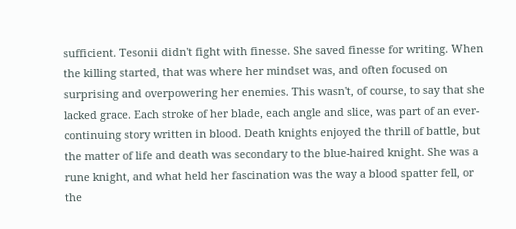sufficient. Tesonii didn't fight with finesse. She saved finesse for writing. When the killing started, that was where her mindset was, and often focused on surprising and overpowering her enemies. This wasn't, of course, to say that she lacked grace. Each stroke of her blade, each angle and slice, was part of an ever-continuing story written in blood. Death knights enjoyed the thrill of battle, but the matter of life and death was secondary to the blue-haired knight. She was a rune knight, and what held her fascination was the way a blood spatter fell, or the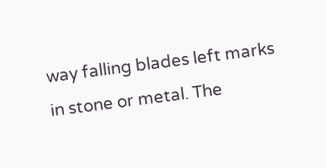way falling blades left marks in stone or metal. The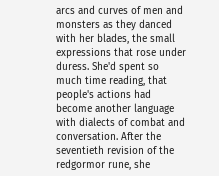arcs and curves of men and monsters as they danced with her blades, the small expressions that rose under duress. She'd spent so much time reading, that people's actions had become another language with dialects of combat and conversation. After the seventieth revision of the redgormor rune, she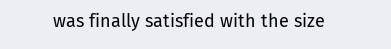was finally satisfied with the size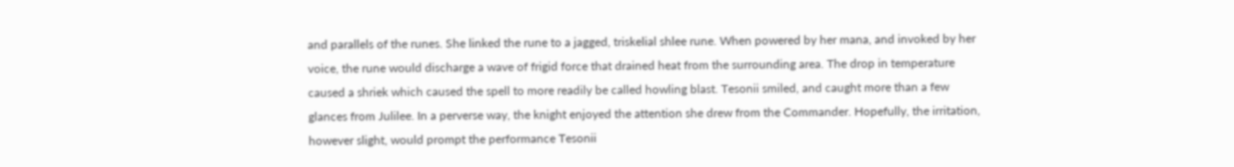and parallels of the runes. She linked the rune to a jagged, triskelial shlee rune. When powered by her mana, and invoked by her voice, the rune would discharge a wave of frigid force that drained heat from the surrounding area. The drop in temperature caused a shriek which caused the spell to more readily be called howling blast. Tesonii smiled, and caught more than a few glances from Julilee. In a perverse way, the knight enjoyed the attention she drew from the Commander. Hopefully, the irritation, however slight, would prompt the performance Tesonii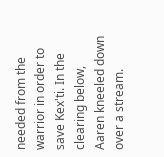needed from the warrior in order to save Kex'ti. In the clearing below, Aaren kneeled down over a stream.